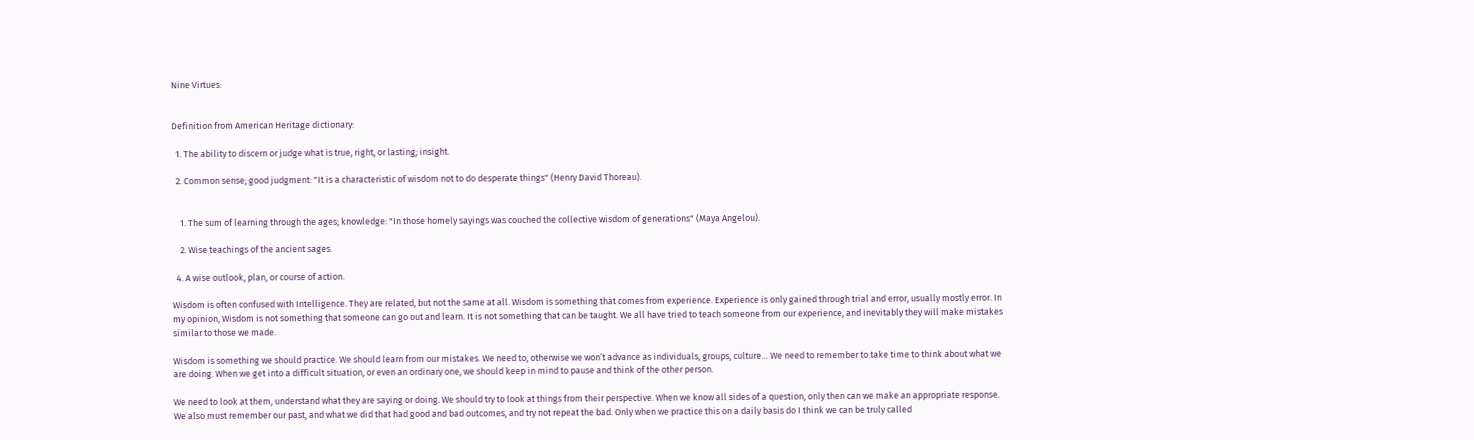Nine Virtues:


Definition from American Heritage dictionary:

  1. The ability to discern or judge what is true, right, or lasting; insight.

  2. Common sense; good judgment: "It is a characteristic of wisdom not to do desperate things" (Henry David Thoreau).


    1. The sum of learning through the ages; knowledge: "In those homely sayings was couched the collective wisdom of generations" (Maya Angelou).

    2. Wise teachings of the ancient sages.

  4. A wise outlook, plan, or course of action.

Wisdom is often confused with Intelligence. They are related, but not the same at all. Wisdom is something that comes from experience. Experience is only gained through trial and error, usually mostly error. In my opinion, Wisdom is not something that someone can go out and learn. It is not something that can be taught. We all have tried to teach someone from our experience, and inevitably they will make mistakes similar to those we made.

Wisdom is something we should practice. We should learn from our mistakes. We need to, otherwise we won’t advance as individuals, groups, culture… We need to remember to take time to think about what we are doing. When we get into a difficult situation, or even an ordinary one, we should keep in mind to pause and think of the other person.

We need to look at them, understand what they are saying or doing. We should try to look at things from their perspective. When we know all sides of a question, only then can we make an appropriate response. We also must remember our past, and what we did that had good and bad outcomes, and try not repeat the bad. Only when we practice this on a daily basis do I think we can be truly called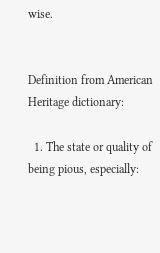wise.


Definition from American Heritage dictionary:

  1. The state or quality of being pious, especially: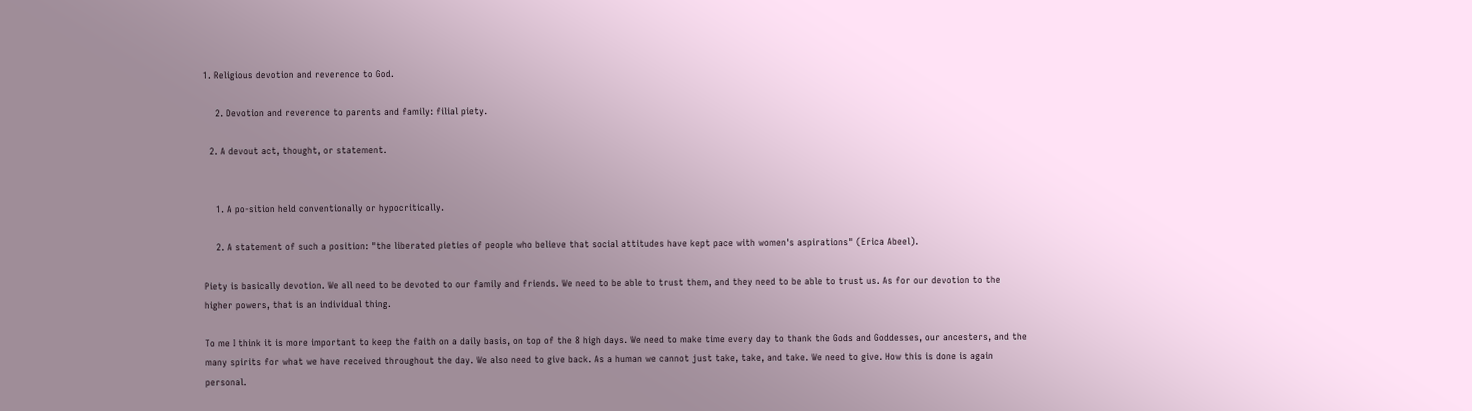1. Religious devotion and reverence to God.

    2. Devotion and reverence to parents and family: filial piety.

  2. A devout act, thought, or statement.


    1. A po-sition held conventionally or hypocritically.

    2. A statement of such a position: "the liberated pieties of people who believe that social attitudes have kept pace with women's aspirations" (Erica Abeel).

Piety is basically devotion. We all need to be devoted to our family and friends. We need to be able to trust them, and they need to be able to trust us. As for our devotion to the higher powers, that is an individual thing.

To me I think it is more important to keep the faith on a daily basis, on top of the 8 high days. We need to make time every day to thank the Gods and Goddesses, our ancesters, and the many spirits for what we have received throughout the day. We also need to give back. As a human we cannot just take, take, and take. We need to give. How this is done is again personal.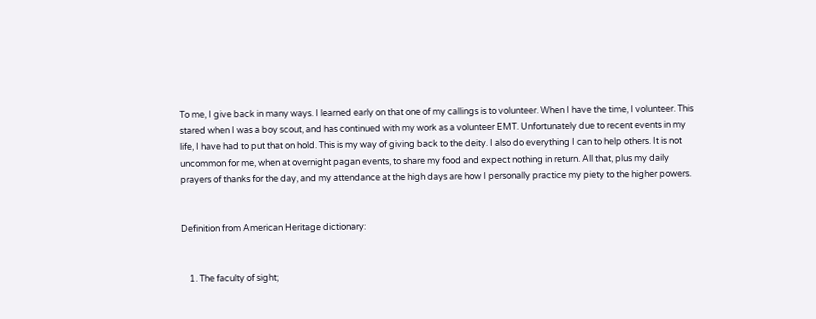To me, I give back in many ways. I learned early on that one of my callings is to volunteer. When I have the time, I volunteer. This stared when I was a boy scout, and has continued with my work as a volunteer EMT. Unfortunately due to recent events in my life, I have had to put that on hold. This is my way of giving back to the deity. I also do everything I can to help others. It is not uncommon for me, when at overnight pagan events, to share my food and expect nothing in return. All that, plus my daily prayers of thanks for the day, and my attendance at the high days are how I personally practice my piety to the higher powers.


Definition from American Heritage dictionary:


    1. The faculty of sight;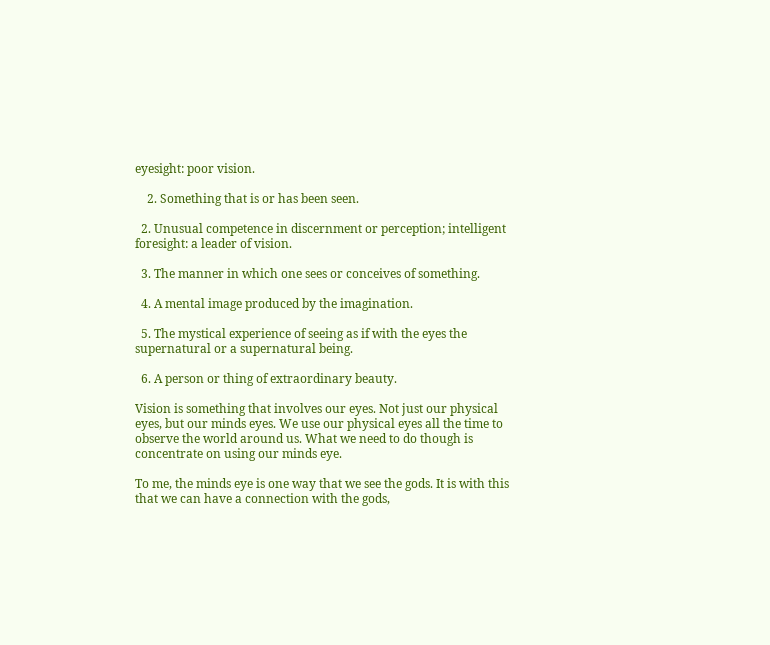eyesight: poor vision.

    2. Something that is or has been seen.

  2. Unusual competence in discernment or perception; intelligent foresight: a leader of vision.

  3. The manner in which one sees or conceives of something.

  4. A mental image produced by the imagination.

  5. The mystical experience of seeing as if with the eyes the supernatural or a supernatural being.

  6. A person or thing of extraordinary beauty.

Vision is something that involves our eyes. Not just our physical eyes, but our minds eyes. We use our physical eyes all the time to observe the world around us. What we need to do though is concentrate on using our minds eye.

To me, the minds eye is one way that we see the gods. It is with this that we can have a connection with the gods,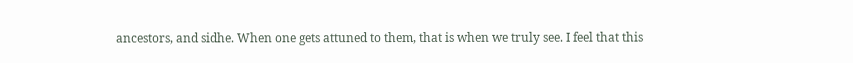ancestors, and sidhe. When one gets attuned to them, that is when we truly see. I feel that this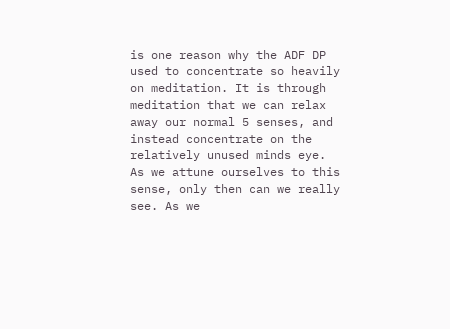is one reason why the ADF DP used to concentrate so heavily on meditation. It is through meditation that we can relax away our normal 5 senses, and instead concentrate on the relatively unused minds eye. As we attune ourselves to this sense, only then can we really see. As we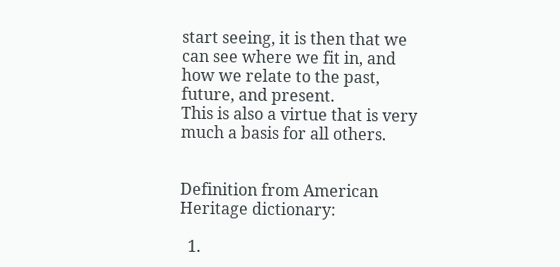start seeing, it is then that we can see where we fit in, and how we relate to the past, future, and present.
This is also a virtue that is very much a basis for all others.


Definition from American Heritage dictionary:

  1.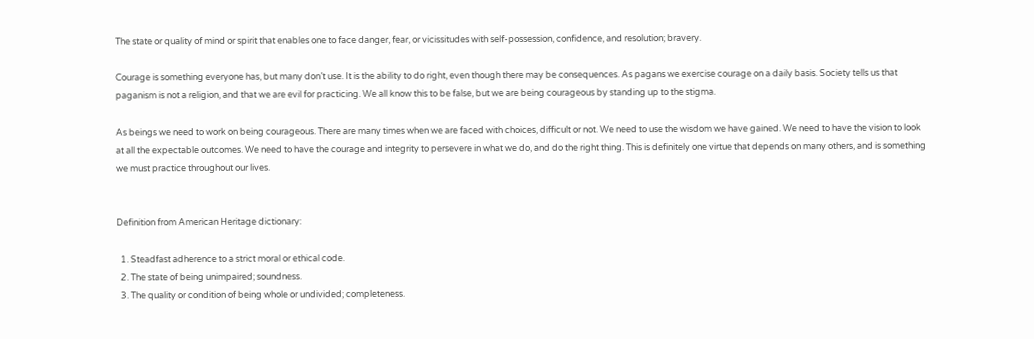The state or quality of mind or spirit that enables one to face danger, fear, or vicissitudes with self-possession, confidence, and resolution; bravery.

Courage is something everyone has, but many don’t use. It is the ability to do right, even though there may be consequences. As pagans we exercise courage on a daily basis. Society tells us that paganism is not a religion, and that we are evil for practicing. We all know this to be false, but we are being courageous by standing up to the stigma.

As beings we need to work on being courageous. There are many times when we are faced with choices, difficult or not. We need to use the wisdom we have gained. We need to have the vision to look at all the expectable outcomes. We need to have the courage and integrity to persevere in what we do, and do the right thing. This is definitely one virtue that depends on many others, and is something we must practice throughout our lives.


Definition from American Heritage dictionary:

  1. Steadfast adherence to a strict moral or ethical code.
  2. The state of being unimpaired; soundness.
  3. The quality or condition of being whole or undivided; completeness.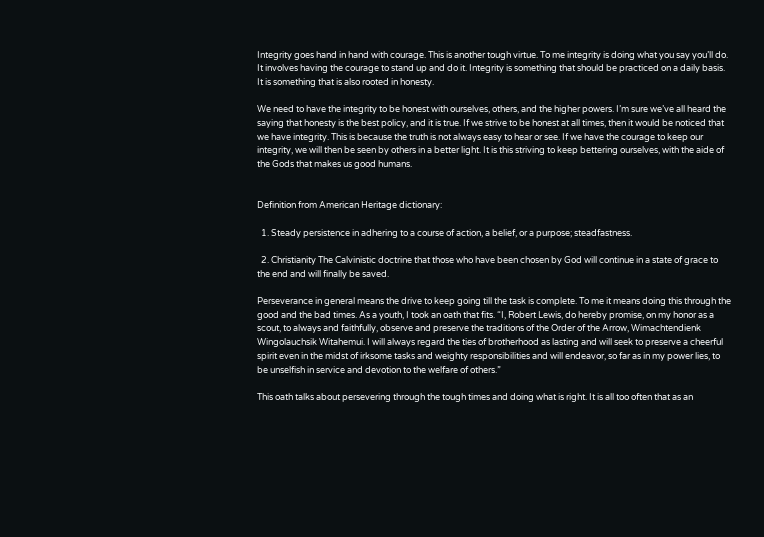Integrity goes hand in hand with courage. This is another tough virtue. To me integrity is doing what you say you’ll do. It involves having the courage to stand up and do it. Integrity is something that should be practiced on a daily basis. It is something that is also rooted in honesty.

We need to have the integrity to be honest with ourselves, others, and the higher powers. I’m sure we’ve all heard the saying that honesty is the best policy, and it is true. If we strive to be honest at all times, then it would be noticed that we have integrity. This is because the truth is not always easy to hear or see. If we have the courage to keep our integrity, we will then be seen by others in a better light. It is this striving to keep bettering ourselves, with the aide of the Gods that makes us good humans.


Definition from American Heritage dictionary:

  1. Steady persistence in adhering to a course of action, a belief, or a purpose; steadfastness.

  2. Christianity The Calvinistic doctrine that those who have been chosen by God will continue in a state of grace to the end and will finally be saved.

Perseverance in general means the drive to keep going till the task is complete. To me it means doing this through the good and the bad times. As a youth, I took an oath that fits. “I, Robert Lewis, do hereby promise, on my honor as a scout, to always and faithfully, observe and preserve the traditions of the Order of the Arrow, Wimachtendienk Wingolauchsik Witahemui. I will always regard the ties of brotherhood as lasting and will seek to preserve a cheerful spirit even in the midst of irksome tasks and weighty responsibilities and will endeavor, so far as in my power lies, to be unselfish in service and devotion to the welfare of others.”

This oath talks about persevering through the tough times and doing what is right. It is all too often that as an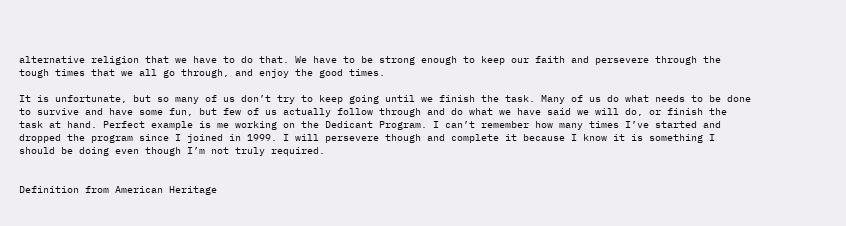alternative religion that we have to do that. We have to be strong enough to keep our faith and persevere through the tough times that we all go through, and enjoy the good times.

It is unfortunate, but so many of us don’t try to keep going until we finish the task. Many of us do what needs to be done to survive and have some fun, but few of us actually follow through and do what we have said we will do, or finish the task at hand. Perfect example is me working on the Dedicant Program. I can’t remember how many times I’ve started and dropped the program since I joined in 1999. I will persevere though and complete it because I know it is something I should be doing even though I’m not truly required.


Definition from American Heritage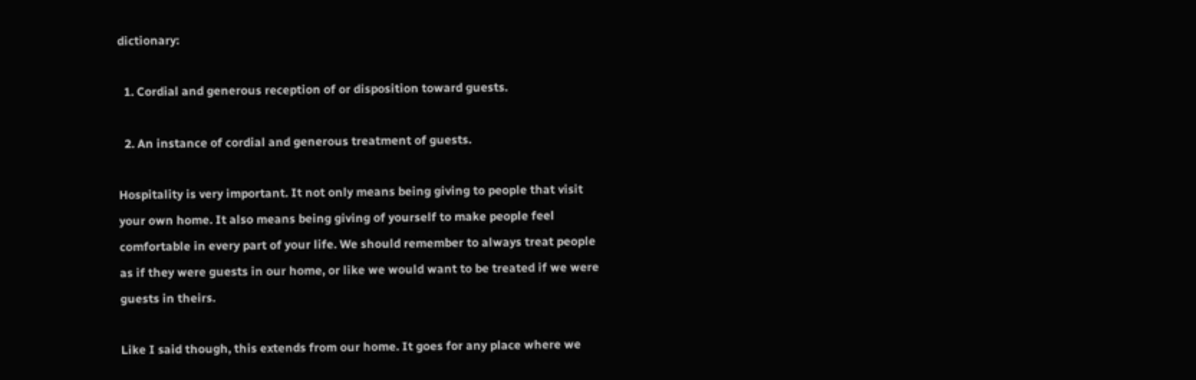dictionary:

  1. Cordial and generous reception of or disposition toward guests.

  2. An instance of cordial and generous treatment of guests.

Hospitality is very important. It not only means being giving to people that visit your own home. It also means being giving of yourself to make people feel comfortable in every part of your life. We should remember to always treat people as if they were guests in our home, or like we would want to be treated if we were guests in theirs.

Like I said though, this extends from our home. It goes for any place where we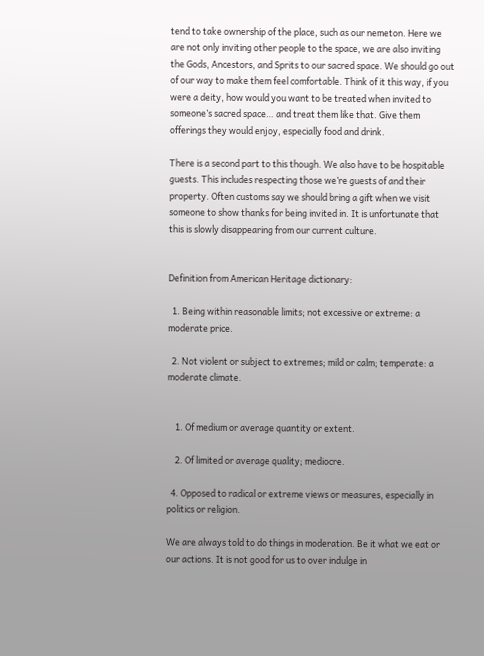tend to take ownership of the place, such as our nemeton. Here we are not only inviting other people to the space, we are also inviting the Gods, Ancestors, and Sprits to our sacred space. We should go out of our way to make them feel comfortable. Think of it this way, if you were a deity, how would you want to be treated when invited to someone’s sacred space… and treat them like that. Give them offerings they would enjoy, especially food and drink.

There is a second part to this though. We also have to be hospitable guests. This includes respecting those we’re guests of and their property. Often customs say we should bring a gift when we visit someone to show thanks for being invited in. It is unfortunate that this is slowly disappearing from our current culture.


Definition from American Heritage dictionary:

  1. Being within reasonable limits; not excessive or extreme: a moderate price.

  2. Not violent or subject to extremes; mild or calm; temperate: a moderate climate.


    1. Of medium or average quantity or extent.

    2. Of limited or average quality; mediocre.

  4. Opposed to radical or extreme views or measures, especially in politics or religion.

We are always told to do things in moderation. Be it what we eat or our actions. It is not good for us to over indulge in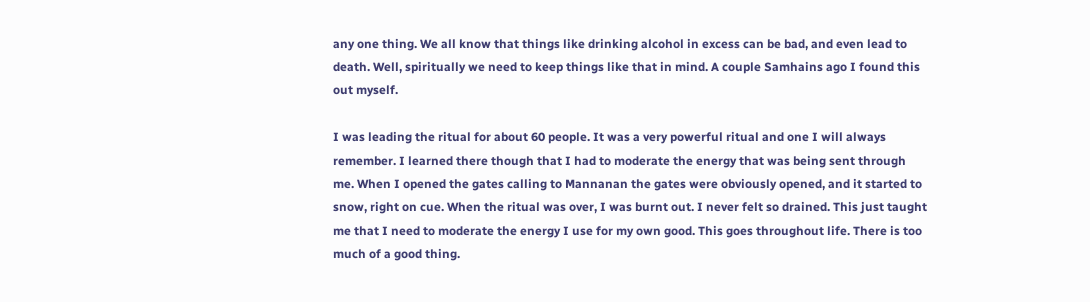any one thing. We all know that things like drinking alcohol in excess can be bad, and even lead to death. Well, spiritually we need to keep things like that in mind. A couple Samhains ago I found this out myself.

I was leading the ritual for about 60 people. It was a very powerful ritual and one I will always remember. I learned there though that I had to moderate the energy that was being sent through me. When I opened the gates calling to Mannanan the gates were obviously opened, and it started to snow, right on cue. When the ritual was over, I was burnt out. I never felt so drained. This just taught me that I need to moderate the energy I use for my own good. This goes throughout life. There is too much of a good thing.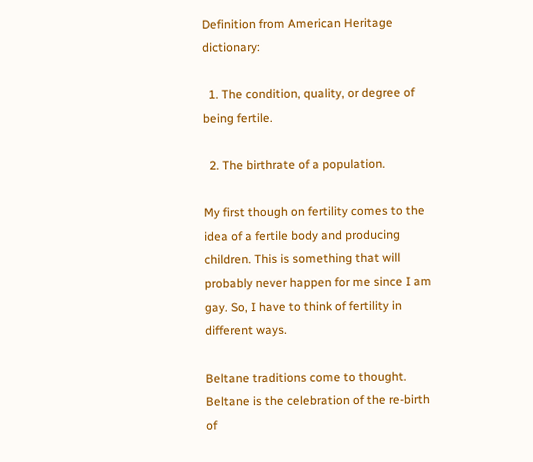Definition from American Heritage dictionary:

  1. The condition, quality, or degree of being fertile.

  2. The birthrate of a population.

My first though on fertility comes to the idea of a fertile body and producing children. This is something that will probably never happen for me since I am gay. So, I have to think of fertility in different ways.

Beltane traditions come to thought. Beltane is the celebration of the re-birth of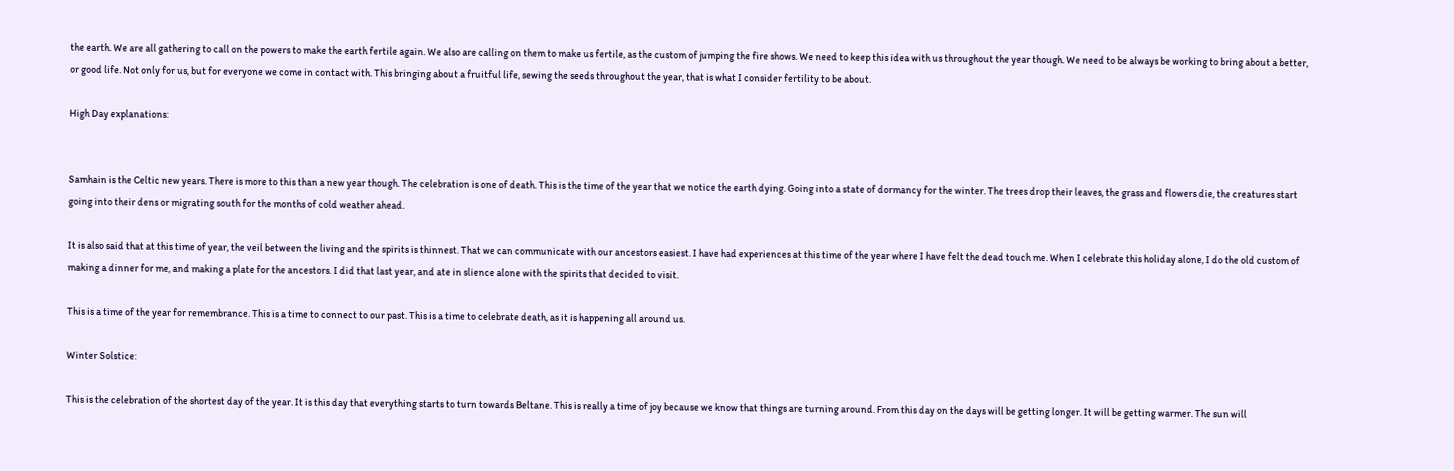the earth. We are all gathering to call on the powers to make the earth fertile again. We also are calling on them to make us fertile, as the custom of jumping the fire shows. We need to keep this idea with us throughout the year though. We need to be always be working to bring about a better, or good life. Not only for us, but for everyone we come in contact with. This bringing about a fruitful life, sewing the seeds throughout the year, that is what I consider fertility to be about.

High Day explanations:


Samhain is the Celtic new years. There is more to this than a new year though. The celebration is one of death. This is the time of the year that we notice the earth dying. Going into a state of dormancy for the winter. The trees drop their leaves, the grass and flowers die, the creatures start going into their dens or migrating south for the months of cold weather ahead.

It is also said that at this time of year, the veil between the living and the spirits is thinnest. That we can communicate with our ancestors easiest. I have had experiences at this time of the year where I have felt the dead touch me. When I celebrate this holiday alone, I do the old custom of making a dinner for me, and making a plate for the ancestors. I did that last year, and ate in slience alone with the spirits that decided to visit.

This is a time of the year for remembrance. This is a time to connect to our past. This is a time to celebrate death, as it is happening all around us.

Winter Solstice:

This is the celebration of the shortest day of the year. It is this day that everything starts to turn towards Beltane. This is really a time of joy because we know that things are turning around. From this day on the days will be getting longer. It will be getting warmer. The sun will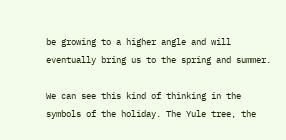be growing to a higher angle and will eventually bring us to the spring and summer.

We can see this kind of thinking in the symbols of the holiday. The Yule tree, the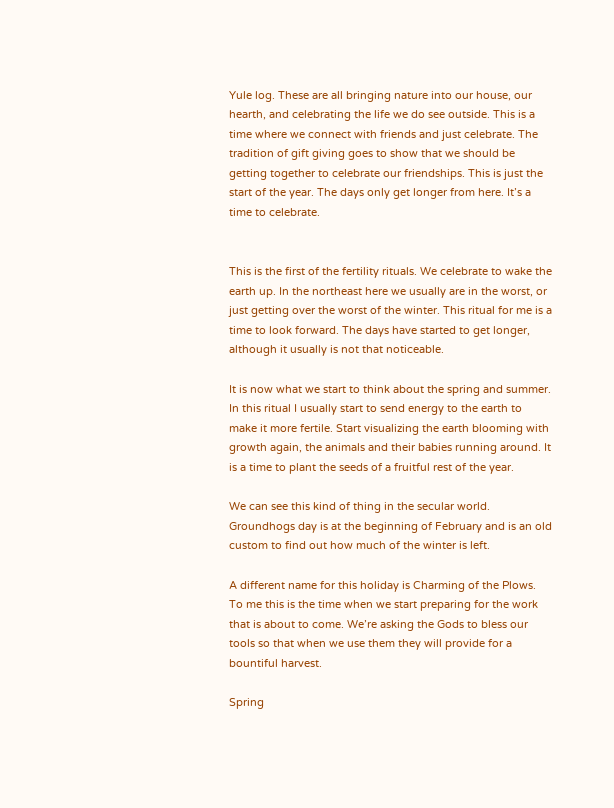Yule log. These are all bringing nature into our house, our hearth, and celebrating the life we do see outside. This is a time where we connect with friends and just celebrate. The tradition of gift giving goes to show that we should be getting together to celebrate our friendships. This is just the start of the year. The days only get longer from here. It’s a time to celebrate.


This is the first of the fertility rituals. We celebrate to wake the earth up. In the northeast here we usually are in the worst, or just getting over the worst of the winter. This ritual for me is a time to look forward. The days have started to get longer, although it usually is not that noticeable.

It is now what we start to think about the spring and summer. In this ritual I usually start to send energy to the earth to make it more fertile. Start visualizing the earth blooming with growth again, the animals and their babies running around. It is a time to plant the seeds of a fruitful rest of the year.

We can see this kind of thing in the secular world. Groundhogs day is at the beginning of February and is an old custom to find out how much of the winter is left.

A different name for this holiday is Charming of the Plows. To me this is the time when we start preparing for the work that is about to come. We’re asking the Gods to bless our tools so that when we use them they will provide for a bountiful harvest.

Spring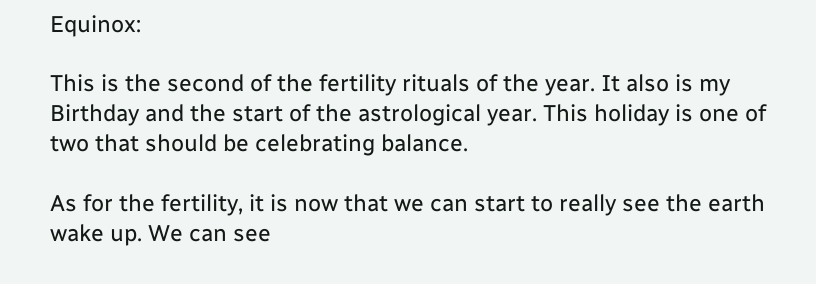Equinox:

This is the second of the fertility rituals of the year. It also is my Birthday and the start of the astrological year. This holiday is one of two that should be celebrating balance.

As for the fertility, it is now that we can start to really see the earth wake up. We can see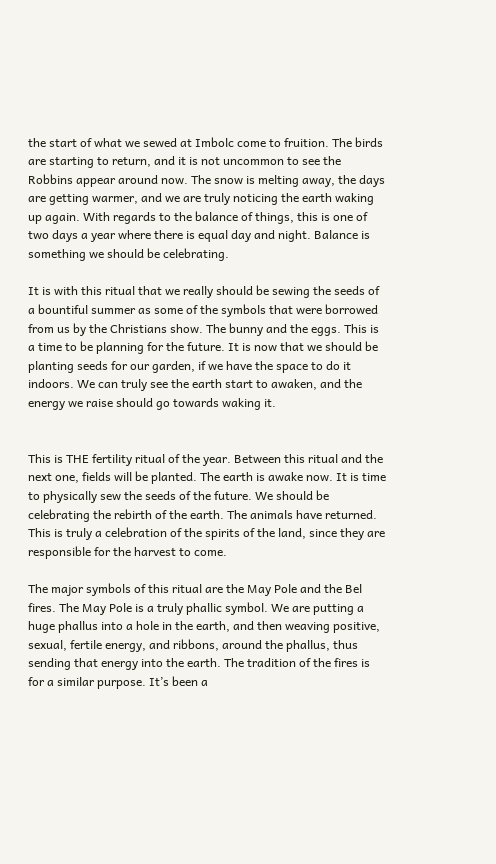the start of what we sewed at Imbolc come to fruition. The birds are starting to return, and it is not uncommon to see the Robbins appear around now. The snow is melting away, the days are getting warmer, and we are truly noticing the earth waking up again. With regards to the balance of things, this is one of two days a year where there is equal day and night. Balance is something we should be celebrating.

It is with this ritual that we really should be sewing the seeds of a bountiful summer as some of the symbols that were borrowed from us by the Christians show. The bunny and the eggs. This is a time to be planning for the future. It is now that we should be planting seeds for our garden, if we have the space to do it indoors. We can truly see the earth start to awaken, and the energy we raise should go towards waking it.


This is THE fertility ritual of the year. Between this ritual and the next one, fields will be planted. The earth is awake now. It is time to physically sew the seeds of the future. We should be celebrating the rebirth of the earth. The animals have returned. This is truly a celebration of the spirits of the land, since they are responsible for the harvest to come.

The major symbols of this ritual are the May Pole and the Bel fires. The May Pole is a truly phallic symbol. We are putting a huge phallus into a hole in the earth, and then weaving positive, sexual, fertile energy, and ribbons, around the phallus, thus sending that energy into the earth. The tradition of the fires is for a similar purpose. It’s been a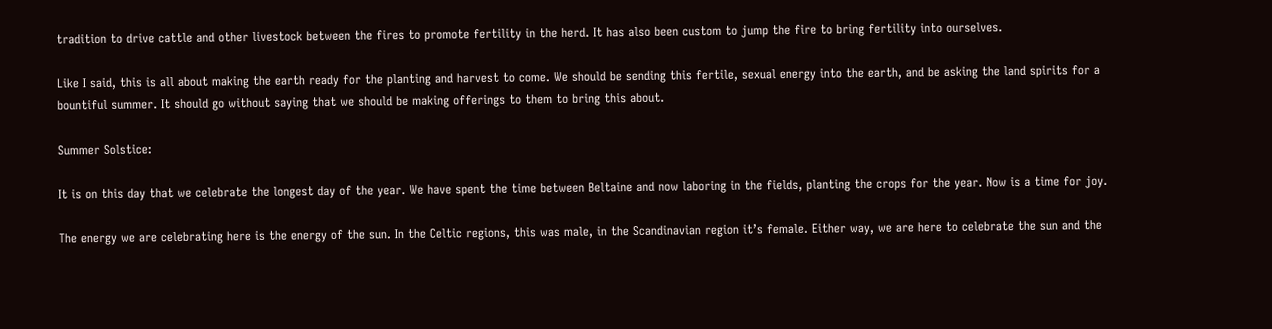tradition to drive cattle and other livestock between the fires to promote fertility in the herd. It has also been custom to jump the fire to bring fertility into ourselves.

Like I said, this is all about making the earth ready for the planting and harvest to come. We should be sending this fertile, sexual energy into the earth, and be asking the land spirits for a bountiful summer. It should go without saying that we should be making offerings to them to bring this about.

Summer Solstice:

It is on this day that we celebrate the longest day of the year. We have spent the time between Beltaine and now laboring in the fields, planting the crops for the year. Now is a time for joy.

The energy we are celebrating here is the energy of the sun. In the Celtic regions, this was male, in the Scandinavian region it’s female. Either way, we are here to celebrate the sun and the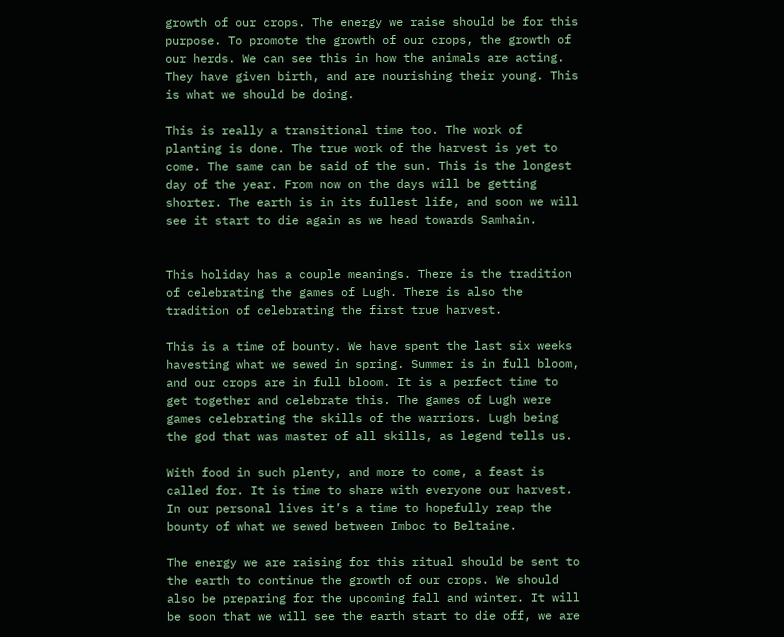growth of our crops. The energy we raise should be for this purpose. To promote the growth of our crops, the growth of our herds. We can see this in how the animals are acting. They have given birth, and are nourishing their young. This is what we should be doing.

This is really a transitional time too. The work of planting is done. The true work of the harvest is yet to come. The same can be said of the sun. This is the longest day of the year. From now on the days will be getting shorter. The earth is in its fullest life, and soon we will see it start to die again as we head towards Samhain.


This holiday has a couple meanings. There is the tradition of celebrating the games of Lugh. There is also the tradition of celebrating the first true harvest.

This is a time of bounty. We have spent the last six weeks havesting what we sewed in spring. Summer is in full bloom, and our crops are in full bloom. It is a perfect time to get together and celebrate this. The games of Lugh were games celebrating the skills of the warriors. Lugh being the god that was master of all skills, as legend tells us.

With food in such plenty, and more to come, a feast is called for. It is time to share with everyone our harvest. In our personal lives it’s a time to hopefully reap the bounty of what we sewed between Imboc to Beltaine.

The energy we are raising for this ritual should be sent to the earth to continue the growth of our crops. We should also be preparing for the upcoming fall and winter. It will be soon that we will see the earth start to die off, we are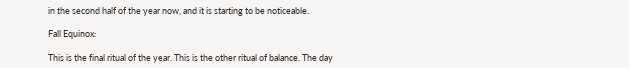in the second half of the year now, and it is starting to be noticeable.

Fall Equinox:

This is the final ritual of the year. This is the other ritual of balance. The day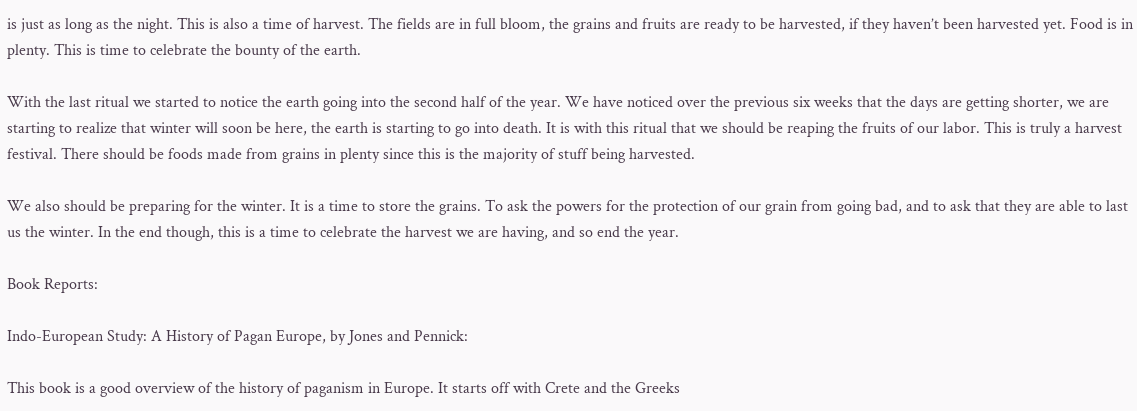is just as long as the night. This is also a time of harvest. The fields are in full bloom, the grains and fruits are ready to be harvested, if they haven’t been harvested yet. Food is in plenty. This is time to celebrate the bounty of the earth.

With the last ritual we started to notice the earth going into the second half of the year. We have noticed over the previous six weeks that the days are getting shorter, we are starting to realize that winter will soon be here, the earth is starting to go into death. It is with this ritual that we should be reaping the fruits of our labor. This is truly a harvest festival. There should be foods made from grains in plenty since this is the majority of stuff being harvested.

We also should be preparing for the winter. It is a time to store the grains. To ask the powers for the protection of our grain from going bad, and to ask that they are able to last us the winter. In the end though, this is a time to celebrate the harvest we are having, and so end the year.

Book Reports:

Indo-European Study: A History of Pagan Europe, by Jones and Pennick:

This book is a good overview of the history of paganism in Europe. It starts off with Crete and the Greeks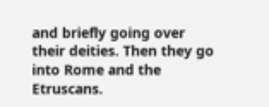and briefly going over their deities. Then they go into Rome and the Etruscans.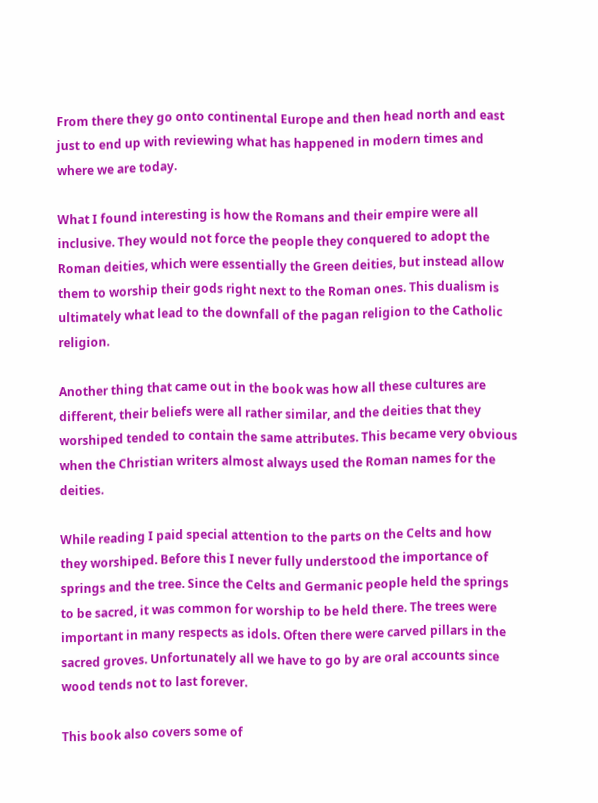From there they go onto continental Europe and then head north and east just to end up with reviewing what has happened in modern times and where we are today.

What I found interesting is how the Romans and their empire were all inclusive. They would not force the people they conquered to adopt the Roman deities, which were essentially the Green deities, but instead allow them to worship their gods right next to the Roman ones. This dualism is ultimately what lead to the downfall of the pagan religion to the Catholic religion.

Another thing that came out in the book was how all these cultures are different, their beliefs were all rather similar, and the deities that they worshiped tended to contain the same attributes. This became very obvious when the Christian writers almost always used the Roman names for the deities.

While reading I paid special attention to the parts on the Celts and how they worshiped. Before this I never fully understood the importance of springs and the tree. Since the Celts and Germanic people held the springs to be sacred, it was common for worship to be held there. The trees were important in many respects as idols. Often there were carved pillars in the sacred groves. Unfortunately all we have to go by are oral accounts since wood tends not to last forever.

This book also covers some of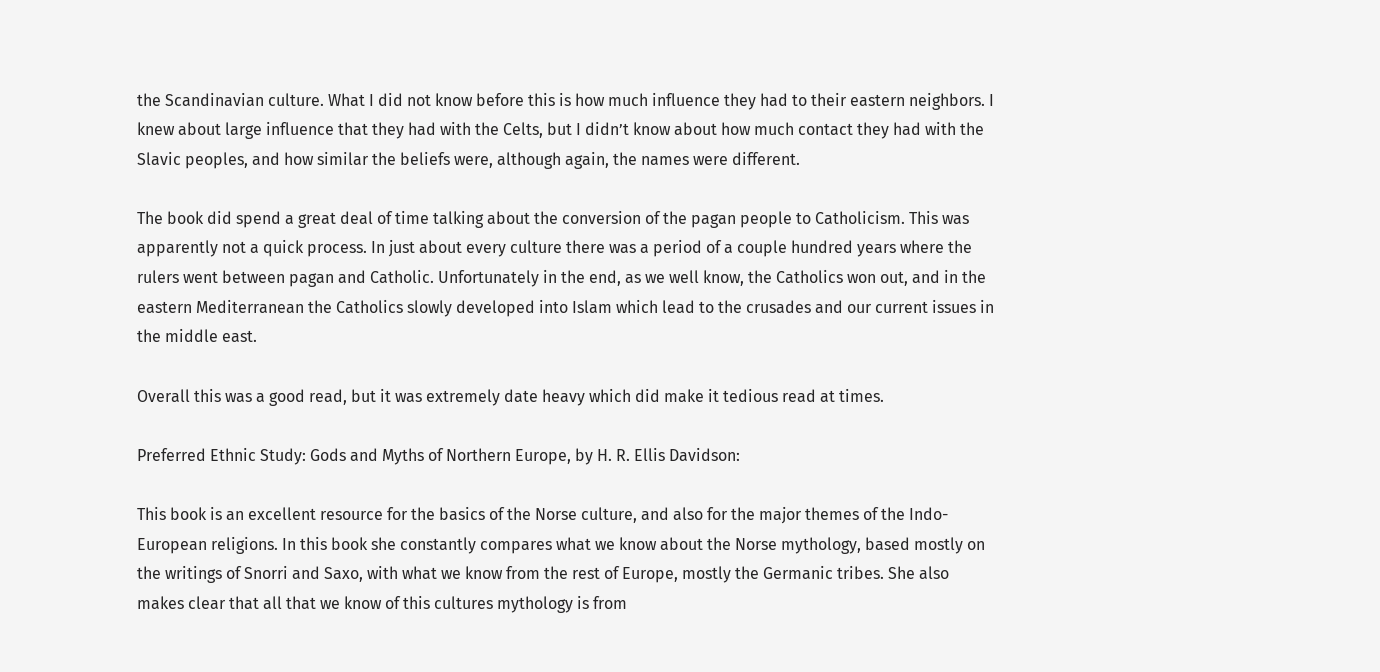the Scandinavian culture. What I did not know before this is how much influence they had to their eastern neighbors. I knew about large influence that they had with the Celts, but I didn’t know about how much contact they had with the Slavic peoples, and how similar the beliefs were, although again, the names were different.

The book did spend a great deal of time talking about the conversion of the pagan people to Catholicism. This was apparently not a quick process. In just about every culture there was a period of a couple hundred years where the rulers went between pagan and Catholic. Unfortunately in the end, as we well know, the Catholics won out, and in the eastern Mediterranean the Catholics slowly developed into Islam which lead to the crusades and our current issues in the middle east.

Overall this was a good read, but it was extremely date heavy which did make it tedious read at times.

Preferred Ethnic Study: Gods and Myths of Northern Europe, by H. R. Ellis Davidson:

This book is an excellent resource for the basics of the Norse culture, and also for the major themes of the Indo-European religions. In this book she constantly compares what we know about the Norse mythology, based mostly on the writings of Snorri and Saxo, with what we know from the rest of Europe, mostly the Germanic tribes. She also makes clear that all that we know of this cultures mythology is from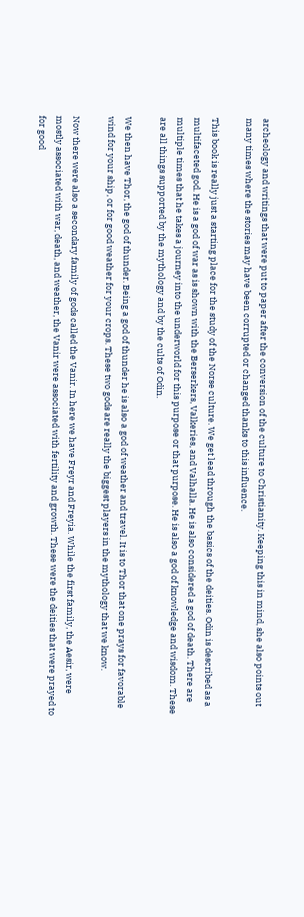archeology and writings that were put to paper after the conversion of the culture to Christianity. Keeping this in mind, she also points out many times where the stories may have been corrupted or changed thanks to this influence.

This book is really just a starting place for the study of the Norse culture. We get lead through the basics of the deities. Odin is described as a multifaceted god. He is a god of war as is shown with the Berserkers, Valkeries, and Valhalla. He is also considered a god of death. There are multiple times that he takes a journey into the underworld for this purpose or that purpose. He is also a god of knowledge and wisdom. These are all things supported by the mythology and by the cults of Odin.

We then have Thor, the god of thunder. Being a god of thunder he is also a god of weather and travel. It is to Thor that one prays for favorable wind for your ship, or for good weather for your crops. These two gods are really the biggest players in the mythology that we know.

Now there were also a secondary family of gods called the Vanir. In here we have Freyr and Freyia. While the first family, the Aesir, were mostly associated with war, death, and weather, the Vanir were associated with fertility and growth. These were the deities that were prayed to for good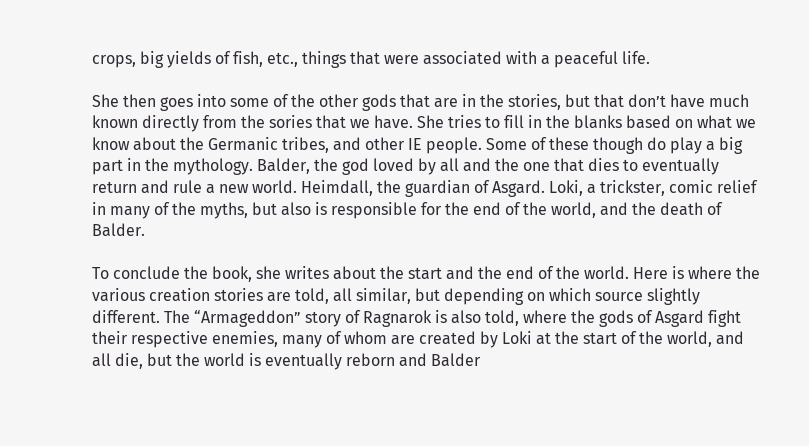crops, big yields of fish, etc., things that were associated with a peaceful life.

She then goes into some of the other gods that are in the stories, but that don’t have much known directly from the sories that we have. She tries to fill in the blanks based on what we know about the Germanic tribes, and other IE people. Some of these though do play a big part in the mythology. Balder, the god loved by all and the one that dies to eventually return and rule a new world. Heimdall, the guardian of Asgard. Loki, a trickster, comic relief in many of the myths, but also is responsible for the end of the world, and the death of Balder.

To conclude the book, she writes about the start and the end of the world. Here is where the various creation stories are told, all similar, but depending on which source slightly different. The “Armageddon” story of Ragnarok is also told, where the gods of Asgard fight their respective enemies, many of whom are created by Loki at the start of the world, and all die, but the world is eventually reborn and Balder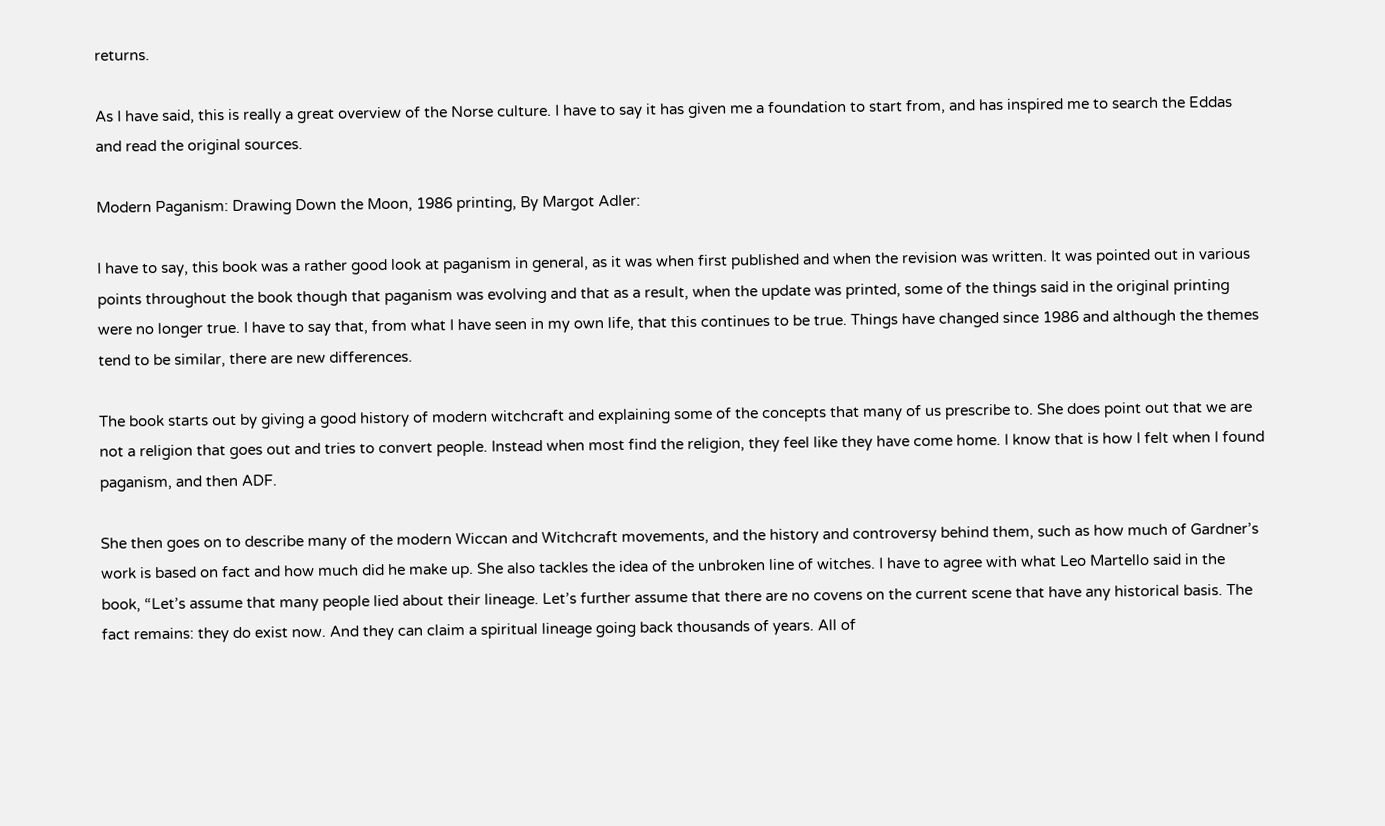returns.

As I have said, this is really a great overview of the Norse culture. I have to say it has given me a foundation to start from, and has inspired me to search the Eddas and read the original sources.

Modern Paganism: Drawing Down the Moon, 1986 printing, By Margot Adler:

I have to say, this book was a rather good look at paganism in general, as it was when first published and when the revision was written. It was pointed out in various points throughout the book though that paganism was evolving and that as a result, when the update was printed, some of the things said in the original printing were no longer true. I have to say that, from what I have seen in my own life, that this continues to be true. Things have changed since 1986 and although the themes tend to be similar, there are new differences.

The book starts out by giving a good history of modern witchcraft and explaining some of the concepts that many of us prescribe to. She does point out that we are not a religion that goes out and tries to convert people. Instead when most find the religion, they feel like they have come home. I know that is how I felt when I found paganism, and then ADF.

She then goes on to describe many of the modern Wiccan and Witchcraft movements, and the history and controversy behind them, such as how much of Gardner’s work is based on fact and how much did he make up. She also tackles the idea of the unbroken line of witches. I have to agree with what Leo Martello said in the book, “Let’s assume that many people lied about their lineage. Let’s further assume that there are no covens on the current scene that have any historical basis. The fact remains: they do exist now. And they can claim a spiritual lineage going back thousands of years. All of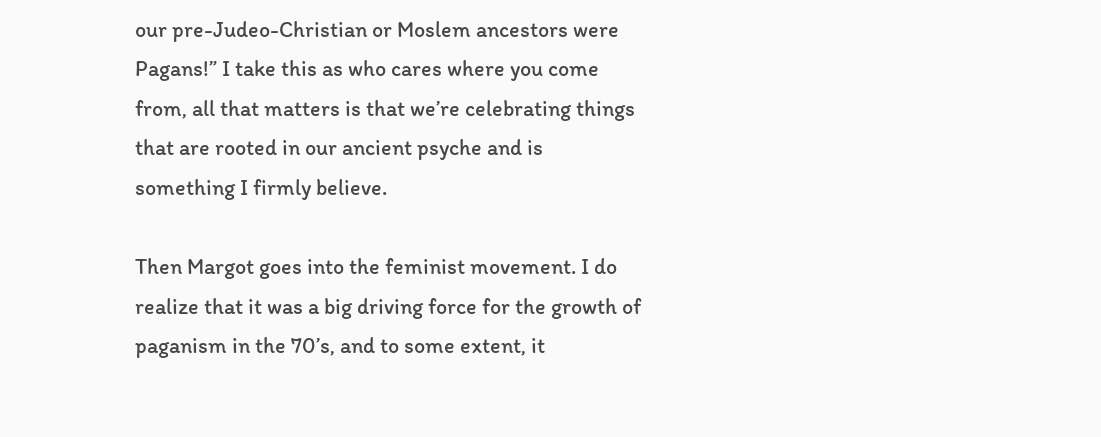our pre-Judeo-Christian or Moslem ancestors were Pagans!” I take this as who cares where you come from, all that matters is that we’re celebrating things that are rooted in our ancient psyche and is something I firmly believe.

Then Margot goes into the feminist movement. I do realize that it was a big driving force for the growth of paganism in the 70’s, and to some extent, it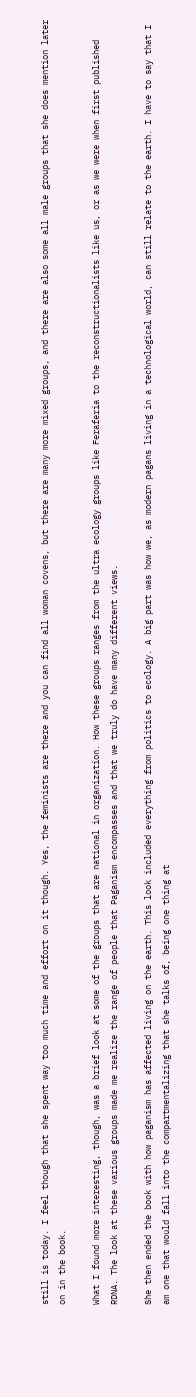still is today. I feel though that she spent way too much time and effort on it though. Yes, the feminists are there and you can find all woman covens, but there are many more mixed groups, and there are also some all male groups that she does mention later on in the book.

What I found more interesting, though, was a brief look at some of the groups that are national in organization. How these groups ranges from the ultra ecology groups like Feraferia to the reconstructionalists like us, or as we were when first published RDNA. The look at these various groups made me realize the range of people that Paganism encompasses and that we truly do have many different views.

She then ended the book with how paganism has affected living on the earth. This look included everything from politics to ecology. A big part was how we, as modern pagans living in a technological world, can still relate to the earth. I have to say that I am one that would fall into the compartmentalizing that she talks of, being one thing at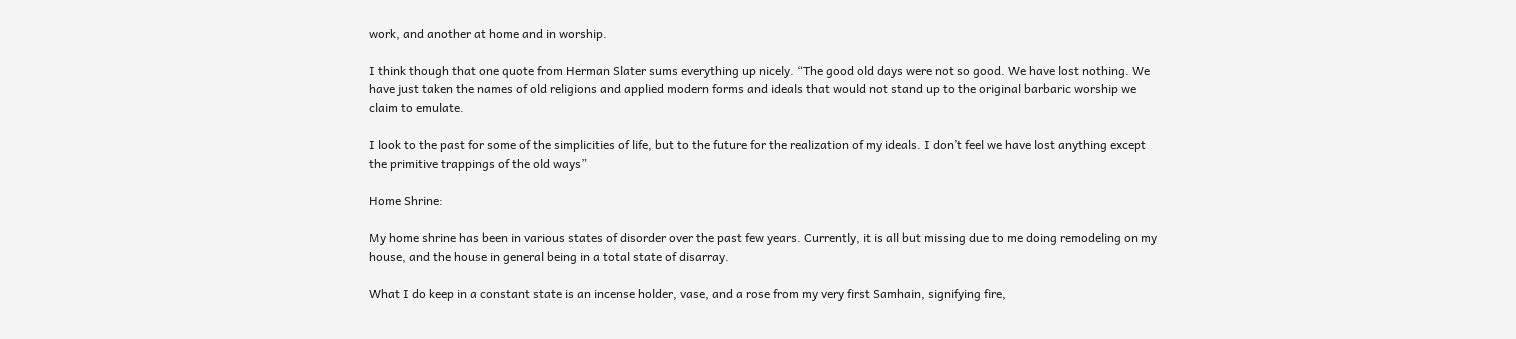work, and another at home and in worship.

I think though that one quote from Herman Slater sums everything up nicely. “The good old days were not so good. We have lost nothing. We have just taken the names of old religions and applied modern forms and ideals that would not stand up to the original barbaric worship we claim to emulate.

I look to the past for some of the simplicities of life, but to the future for the realization of my ideals. I don’t feel we have lost anything except the primitive trappings of the old ways”

Home Shrine:

My home shrine has been in various states of disorder over the past few years. Currently, it is all but missing due to me doing remodeling on my house, and the house in general being in a total state of disarray.

What I do keep in a constant state is an incense holder, vase, and a rose from my very first Samhain, signifying fire,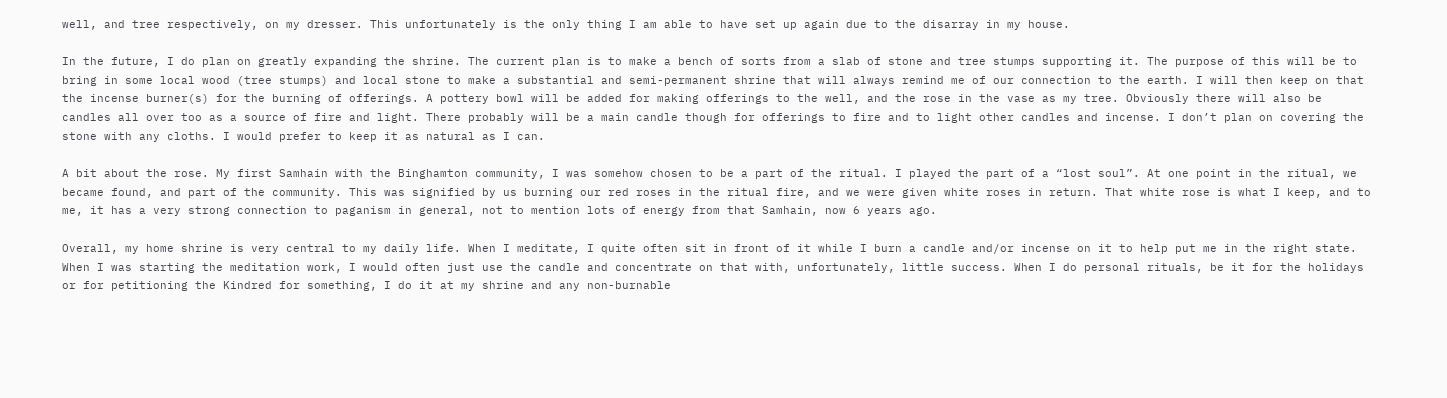well, and tree respectively, on my dresser. This unfortunately is the only thing I am able to have set up again due to the disarray in my house.

In the future, I do plan on greatly expanding the shrine. The current plan is to make a bench of sorts from a slab of stone and tree stumps supporting it. The purpose of this will be to bring in some local wood (tree stumps) and local stone to make a substantial and semi-permanent shrine that will always remind me of our connection to the earth. I will then keep on that the incense burner(s) for the burning of offerings. A pottery bowl will be added for making offerings to the well, and the rose in the vase as my tree. Obviously there will also be candles all over too as a source of fire and light. There probably will be a main candle though for offerings to fire and to light other candles and incense. I don’t plan on covering the stone with any cloths. I would prefer to keep it as natural as I can.

A bit about the rose. My first Samhain with the Binghamton community, I was somehow chosen to be a part of the ritual. I played the part of a “lost soul”. At one point in the ritual, we became found, and part of the community. This was signified by us burning our red roses in the ritual fire, and we were given white roses in return. That white rose is what I keep, and to me, it has a very strong connection to paganism in general, not to mention lots of energy from that Samhain, now 6 years ago.

Overall, my home shrine is very central to my daily life. When I meditate, I quite often sit in front of it while I burn a candle and/or incense on it to help put me in the right state. When I was starting the meditation work, I would often just use the candle and concentrate on that with, unfortunately, little success. When I do personal rituals, be it for the holidays or for petitioning the Kindred for something, I do it at my shrine and any non-burnable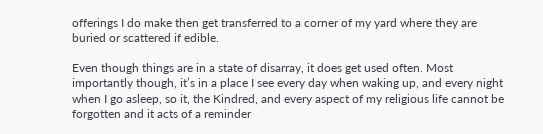offerings I do make then get transferred to a corner of my yard where they are buried or scattered if edible.

Even though things are in a state of disarray, it does get used often. Most importantly though, it’s in a place I see every day when waking up, and every night when I go asleep, so it, the Kindred, and every aspect of my religious life cannot be forgotten and it acts of a reminder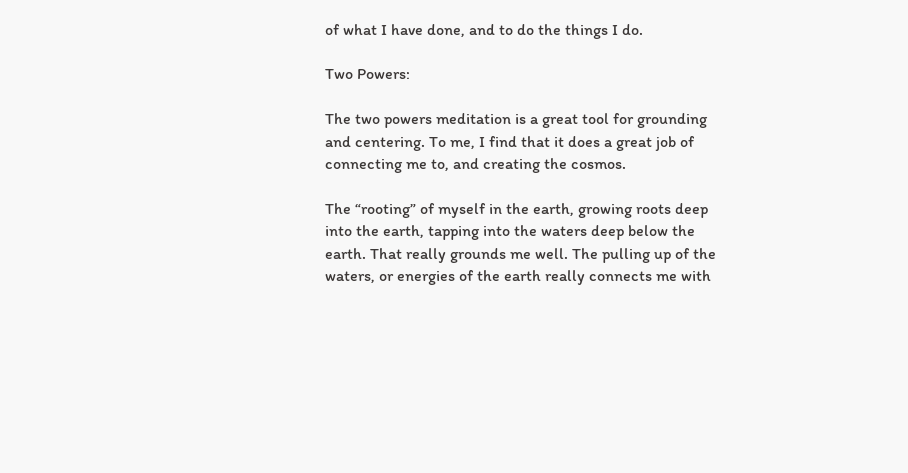of what I have done, and to do the things I do.

Two Powers:

The two powers meditation is a great tool for grounding and centering. To me, I find that it does a great job of connecting me to, and creating the cosmos.

The “rooting” of myself in the earth, growing roots deep into the earth, tapping into the waters deep below the earth. That really grounds me well. The pulling up of the waters, or energies of the earth really connects me with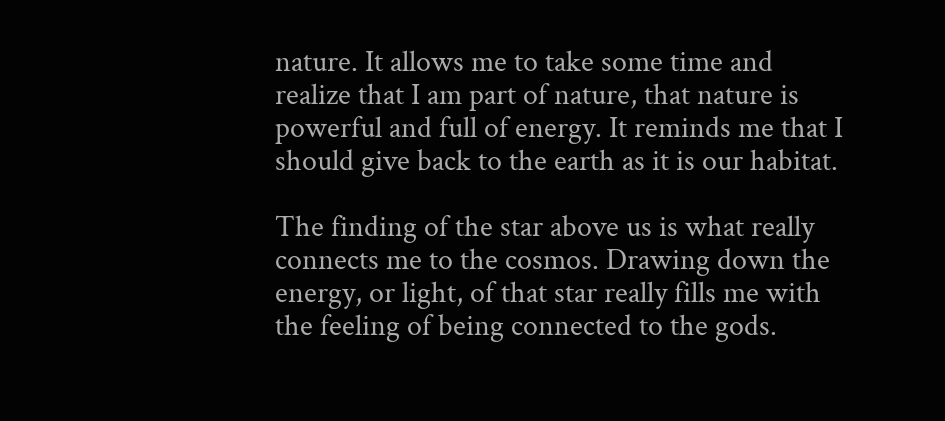nature. It allows me to take some time and realize that I am part of nature, that nature is powerful and full of energy. It reminds me that I should give back to the earth as it is our habitat.

The finding of the star above us is what really connects me to the cosmos. Drawing down the energy, or light, of that star really fills me with the feeling of being connected to the gods.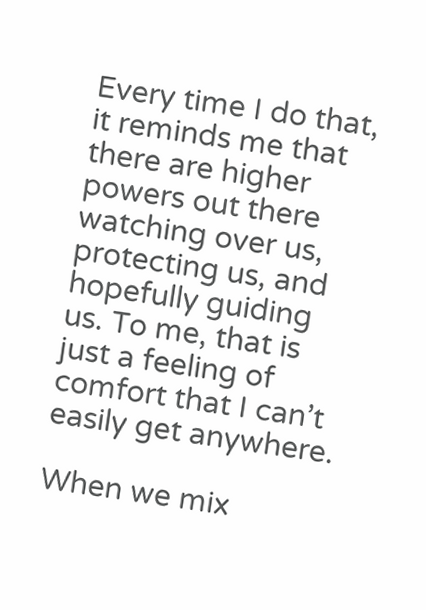Every time I do that, it reminds me that there are higher powers out there watching over us, protecting us, and hopefully guiding us. To me, that is just a feeling of comfort that I can’t easily get anywhere.

When we mix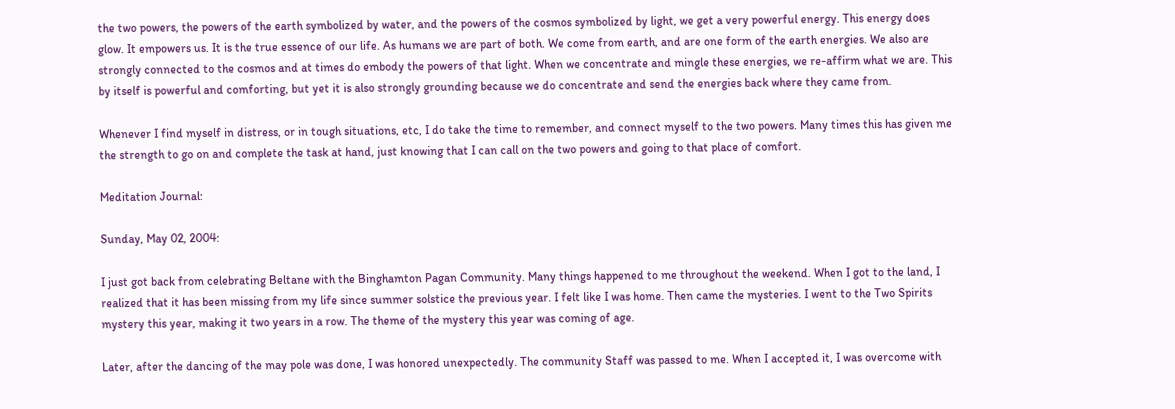the two powers, the powers of the earth symbolized by water, and the powers of the cosmos symbolized by light, we get a very powerful energy. This energy does glow. It empowers us. It is the true essence of our life. As humans we are part of both. We come from earth, and are one form of the earth energies. We also are strongly connected to the cosmos and at times do embody the powers of that light. When we concentrate and mingle these energies, we re-affirm what we are. This by itself is powerful and comforting, but yet it is also strongly grounding because we do concentrate and send the energies back where they came from.

Whenever I find myself in distress, or in tough situations, etc, I do take the time to remember, and connect myself to the two powers. Many times this has given me the strength to go on and complete the task at hand, just knowing that I can call on the two powers and going to that place of comfort.

Meditation Journal:

Sunday, May 02, 2004:

I just got back from celebrating Beltane with the Binghamton Pagan Community. Many things happened to me throughout the weekend. When I got to the land, I realized that it has been missing from my life since summer solstice the previous year. I felt like I was home. Then came the mysteries. I went to the Two Spirits mystery this year, making it two years in a row. The theme of the mystery this year was coming of age.

Later, after the dancing of the may pole was done, I was honored unexpectedly. The community Staff was passed to me. When I accepted it, I was overcome with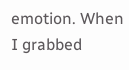emotion. When I grabbed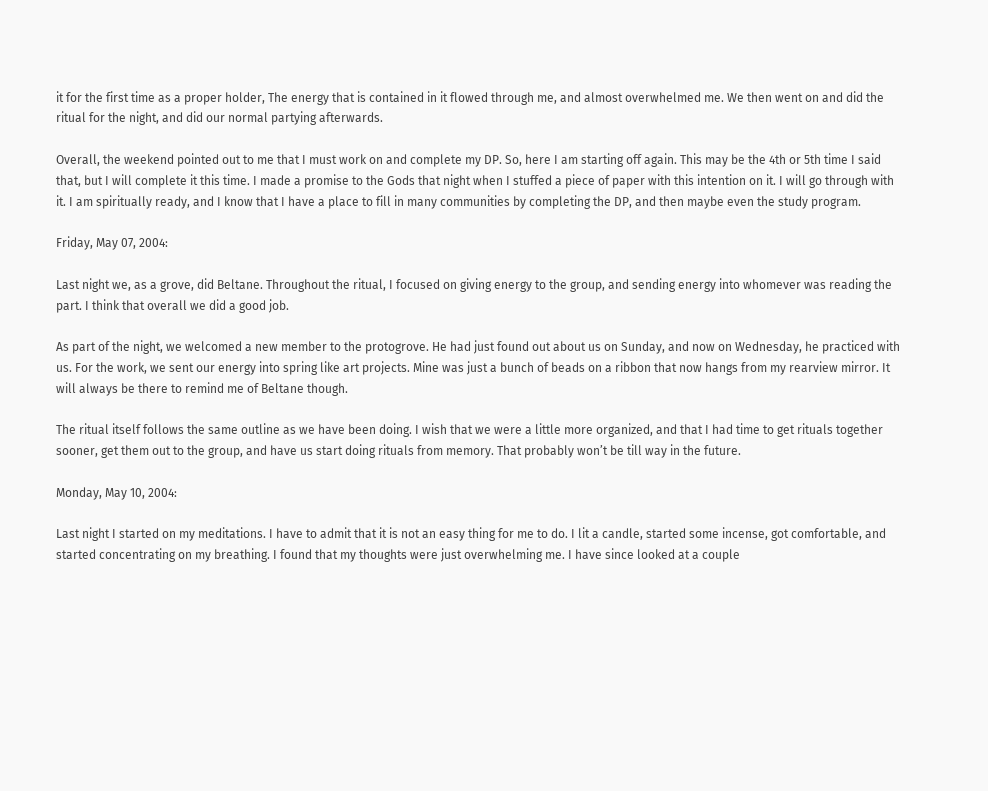it for the first time as a proper holder, The energy that is contained in it flowed through me, and almost overwhelmed me. We then went on and did the ritual for the night, and did our normal partying afterwards.

Overall, the weekend pointed out to me that I must work on and complete my DP. So, here I am starting off again. This may be the 4th or 5th time I said that, but I will complete it this time. I made a promise to the Gods that night when I stuffed a piece of paper with this intention on it. I will go through with it. I am spiritually ready, and I know that I have a place to fill in many communities by completing the DP, and then maybe even the study program.

Friday, May 07, 2004:

Last night we, as a grove, did Beltane. Throughout the ritual, I focused on giving energy to the group, and sending energy into whomever was reading the part. I think that overall we did a good job.

As part of the night, we welcomed a new member to the protogrove. He had just found out about us on Sunday, and now on Wednesday, he practiced with us. For the work, we sent our energy into spring like art projects. Mine was just a bunch of beads on a ribbon that now hangs from my rearview mirror. It will always be there to remind me of Beltane though.

The ritual itself follows the same outline as we have been doing. I wish that we were a little more organized, and that I had time to get rituals together sooner, get them out to the group, and have us start doing rituals from memory. That probably won’t be till way in the future.

Monday, May 10, 2004:

Last night I started on my meditations. I have to admit that it is not an easy thing for me to do. I lit a candle, started some incense, got comfortable, and started concentrating on my breathing. I found that my thoughts were just overwhelming me. I have since looked at a couple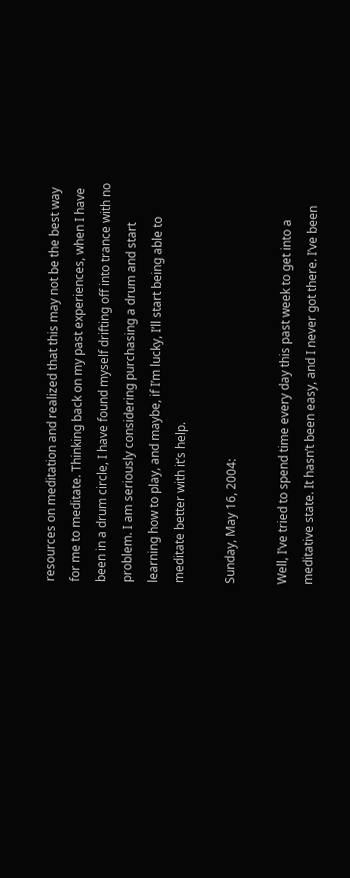resources on meditation and realized that this may not be the best way for me to meditate. Thinking back on my past experiences, when I have been in a drum circle, I have found myself drifting off into trance with no problem. I am seriously considering purchasing a drum and start learning how to play, and maybe, if I’m lucky, I’ll start being able to meditate better with it’s help.

Sunday, May 16, 2004:

Well, I’ve tried to spend time every day this past week to get into a meditative state. It hasn’t been easy, and I never got there. I’ve been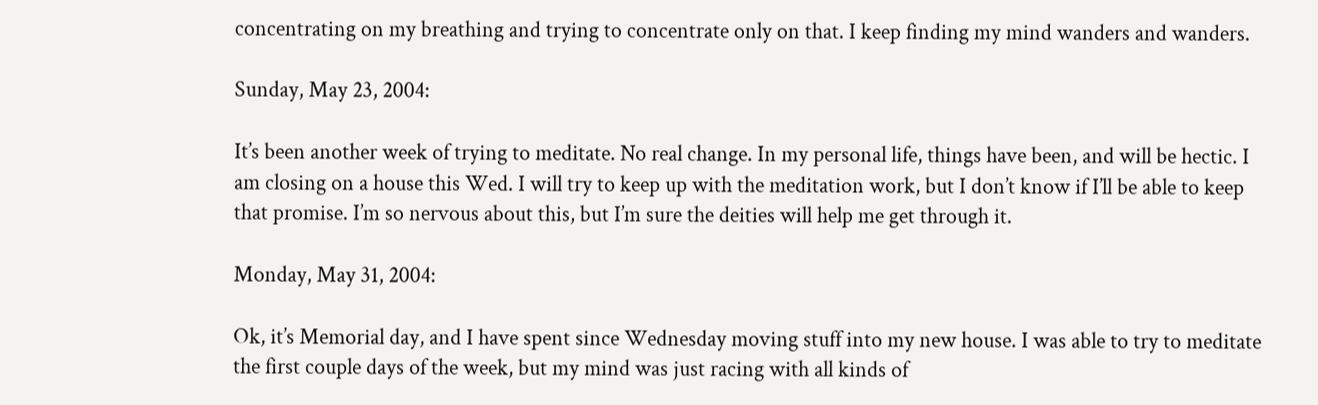concentrating on my breathing and trying to concentrate only on that. I keep finding my mind wanders and wanders.

Sunday, May 23, 2004:

It’s been another week of trying to meditate. No real change. In my personal life, things have been, and will be hectic. I am closing on a house this Wed. I will try to keep up with the meditation work, but I don’t know if I’ll be able to keep that promise. I’m so nervous about this, but I’m sure the deities will help me get through it.

Monday, May 31, 2004:

Ok, it’s Memorial day, and I have spent since Wednesday moving stuff into my new house. I was able to try to meditate the first couple days of the week, but my mind was just racing with all kinds of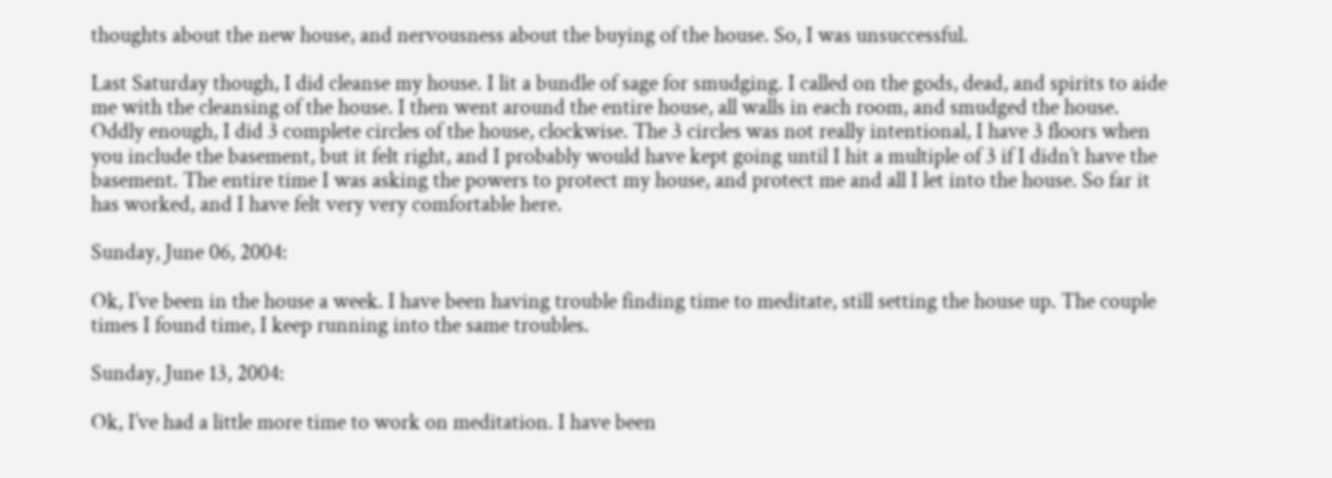thoughts about the new house, and nervousness about the buying of the house. So, I was unsuccessful.

Last Saturday though, I did cleanse my house. I lit a bundle of sage for smudging. I called on the gods, dead, and spirits to aide me with the cleansing of the house. I then went around the entire house, all walls in each room, and smudged the house. Oddly enough, I did 3 complete circles of the house, clockwise. The 3 circles was not really intentional, I have 3 floors when you include the basement, but it felt right, and I probably would have kept going until I hit a multiple of 3 if I didn’t have the basement. The entire time I was asking the powers to protect my house, and protect me and all I let into the house. So far it has worked, and I have felt very very comfortable here.

Sunday, June 06, 2004:

Ok, I’ve been in the house a week. I have been having trouble finding time to meditate, still setting the house up. The couple times I found time, I keep running into the same troubles.

Sunday, June 13, 2004:

Ok, I’ve had a little more time to work on meditation. I have been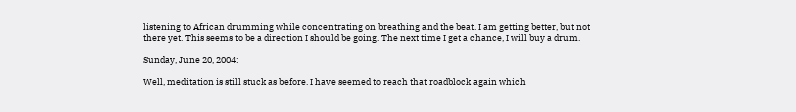listening to African drumming while concentrating on breathing and the beat. I am getting better, but not there yet. This seems to be a direction I should be going. The next time I get a chance, I will buy a drum.

Sunday, June 20, 2004:

Well, meditation is still stuck as before. I have seemed to reach that roadblock again which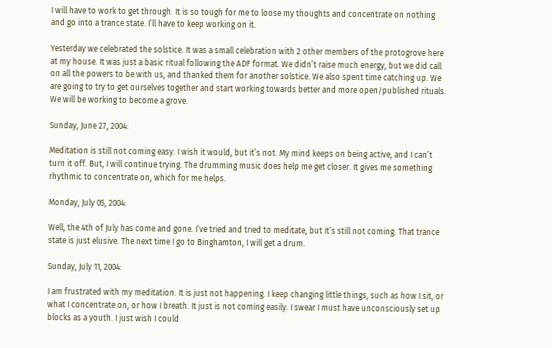I will have to work to get through. It is so tough for me to loose my thoughts and concentrate on nothing and go into a trance state. I’ll have to keep working on it.

Yesterday we celebrated the solstice. It was a small celebration with 2 other members of the protogrove here at my house. It was just a basic ritual following the ADF format. We didn’t raise much energy, but we did call on all the powers to be with us, and thanked them for another solstice. We also spent time catching up. We are going to try to get ourselves together and start working towards better and more open/published rituals. We will be working to become a grove.

Sunday, June 27, 2004:

Meditation is still not coming easy. I wish it would, but it’s not. My mind keeps on being active, and I can’t turn it off. But, I will continue trying. The drumming music does help me get closer. It gives me something rhythmic to concentrate on, which for me helps.

Monday, July 05, 2004:

Well, the 4th of July has come and gone. I’ve tried and tried to meditate, but it’s still not coming. That trance state is just elusive. The next time I go to Binghamton, I will get a drum.

Sunday, July 11, 2004:

I am frustrated with my meditation. It is just not happening. I keep changing little things, such as how I sit, or what I concentrate on, or how I breath. It just is not coming easily. I swear I must have unconsciously set up blocks as a youth. I just wish I could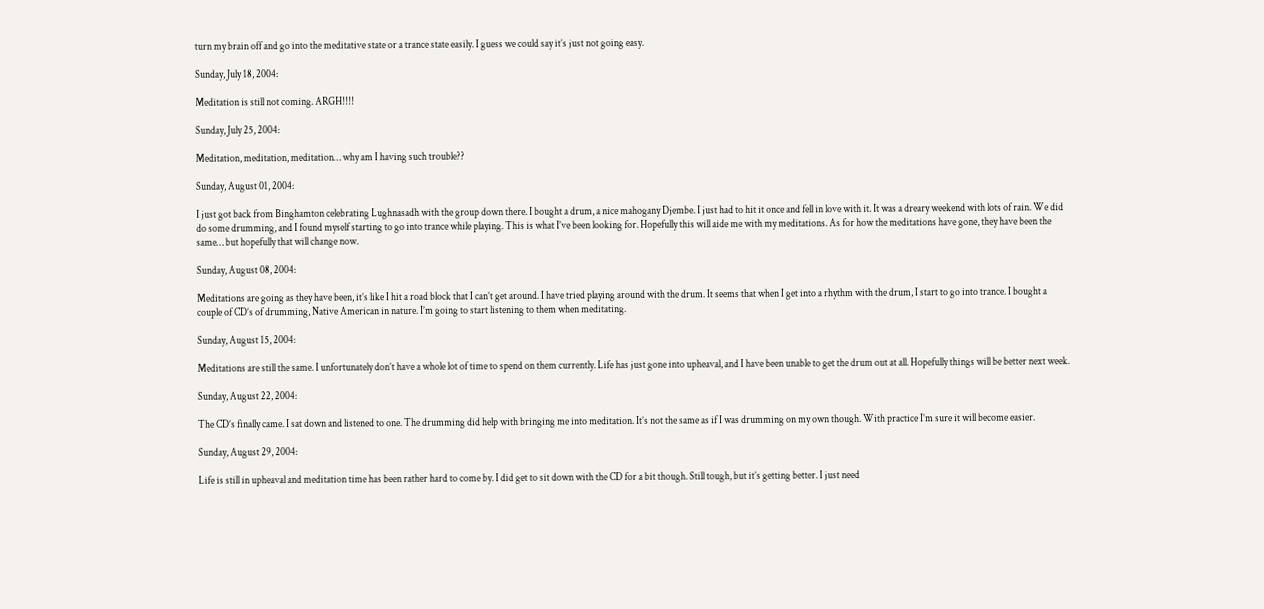turn my brain off and go into the meditative state or a trance state easily. I guess we could say it’s just not going easy.

Sunday, July 18, 2004:

Meditation is still not coming. ARGH!!!!

Sunday, July 25, 2004:

Meditation, meditation, meditation… why am I having such trouble??

Sunday, August 01, 2004:

I just got back from Binghamton celebrating Lughnasadh with the group down there. I bought a drum, a nice mahogany Djembe. I just had to hit it once and fell in love with it. It was a dreary weekend with lots of rain. We did do some drumming, and I found myself starting to go into trance while playing. This is what I’ve been looking for. Hopefully this will aide me with my meditations. As for how the meditations have gone, they have been the same… but hopefully that will change now.

Sunday, August 08, 2004:

Meditations are going as they have been, it’s like I hit a road block that I can’t get around. I have tried playing around with the drum. It seems that when I get into a rhythm with the drum, I start to go into trance. I bought a couple of CD’s of drumming, Native American in nature. I’m going to start listening to them when meditating.

Sunday, August 15, 2004:

Meditations are still the same. I unfortunately don’t have a whole lot of time to spend on them currently. Life has just gone into upheaval, and I have been unable to get the drum out at all. Hopefully things will be better next week.

Sunday, August 22, 2004:

The CD’s finally came. I sat down and listened to one. The drumming did help with bringing me into meditation. It’s not the same as if I was drumming on my own though. With practice I’m sure it will become easier.

Sunday, August 29, 2004:

Life is still in upheaval and meditation time has been rather hard to come by. I did get to sit down with the CD for a bit though. Still tough, but it’s getting better. I just need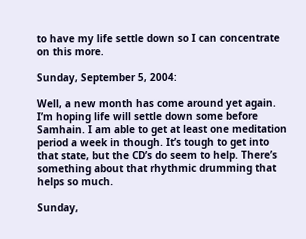to have my life settle down so I can concentrate on this more.

Sunday, September 5, 2004:

Well, a new month has come around yet again. I’m hoping life will settle down some before Samhain. I am able to get at least one meditation period a week in though. It’s tough to get into that state, but the CD’s do seem to help. There’s something about that rhythmic drumming that helps so much.

Sunday,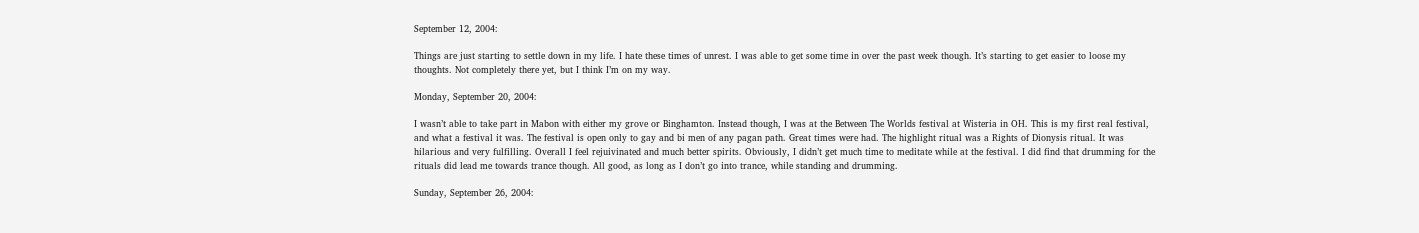September 12, 2004:

Things are just starting to settle down in my life. I hate these times of unrest. I was able to get some time in over the past week though. It’s starting to get easier to loose my thoughts. Not completely there yet, but I think I’m on my way.

Monday, September 20, 2004:

I wasn’t able to take part in Mabon with either my grove or Binghamton. Instead though, I was at the Between The Worlds festival at Wisteria in OH. This is my first real festival, and what a festival it was. The festival is open only to gay and bi men of any pagan path. Great times were had. The highlight ritual was a Rights of Dionysis ritual. It was hilarious and very fulfilling. Overall I feel rejuivinated and much better spirits. Obviously, I didn’t get much time to meditate while at the festival. I did find that drumming for the rituals did lead me towards trance though. All good, as long as I don’t go into trance, while standing and drumming.

Sunday, September 26, 2004: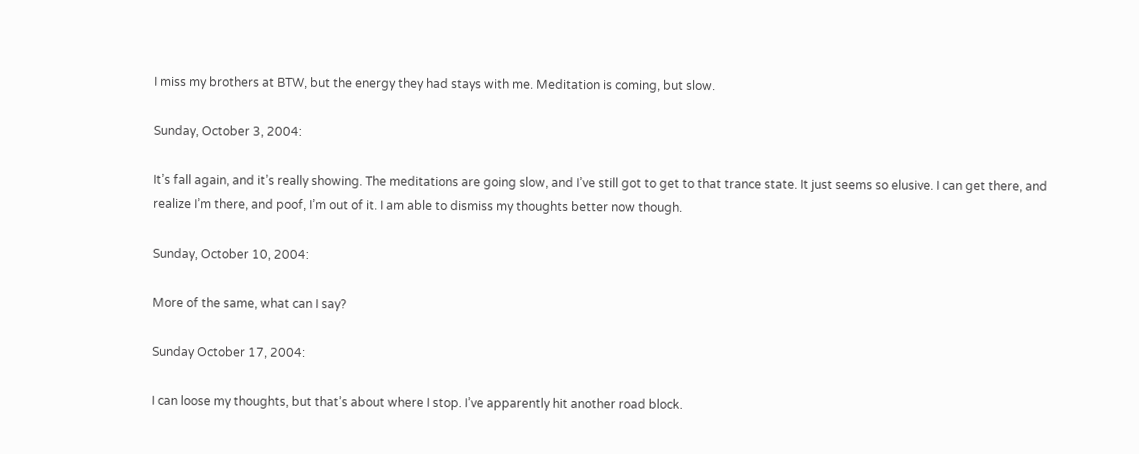I miss my brothers at BTW, but the energy they had stays with me. Meditation is coming, but slow.

Sunday, October 3, 2004:

It’s fall again, and it’s really showing. The meditations are going slow, and I’ve still got to get to that trance state. It just seems so elusive. I can get there, and realize I’m there, and poof, I’m out of it. I am able to dismiss my thoughts better now though.

Sunday, October 10, 2004:

More of the same, what can I say?

Sunday October 17, 2004:

I can loose my thoughts, but that’s about where I stop. I’ve apparently hit another road block.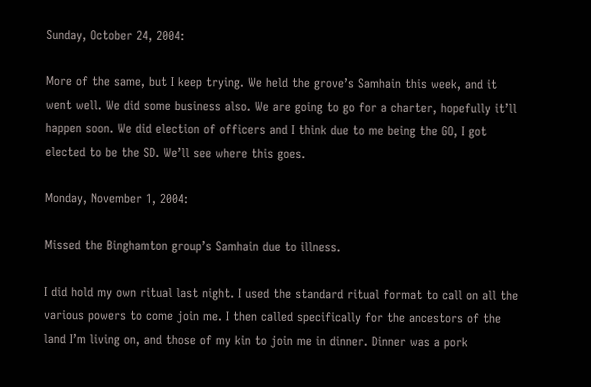Sunday, October 24, 2004:

More of the same, but I keep trying. We held the grove’s Samhain this week, and it went well. We did some business also. We are going to go for a charter, hopefully it’ll happen soon. We did election of officers and I think due to me being the GO, I got elected to be the SD. We’ll see where this goes.

Monday, November 1, 2004:

Missed the Binghamton group’s Samhain due to illness.

I did hold my own ritual last night. I used the standard ritual format to call on all the various powers to come join me. I then called specifically for the ancestors of the land I’m living on, and those of my kin to join me in dinner. Dinner was a pork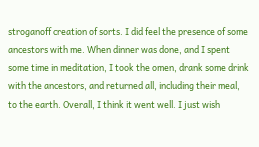stroganoff creation of sorts. I did feel the presence of some ancestors with me. When dinner was done, and I spent some time in meditation, I took the omen, drank some drink with the ancestors, and returned all, including their meal, to the earth. Overall, I think it went well. I just wish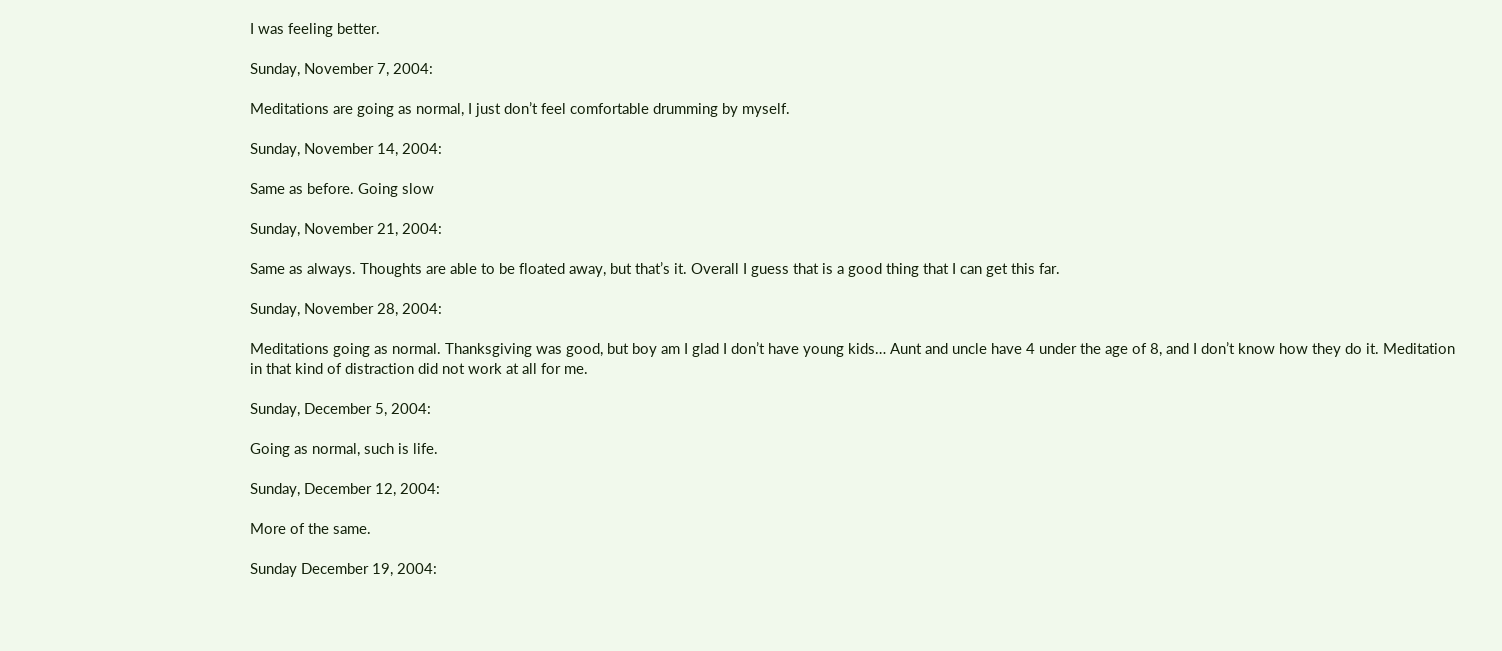I was feeling better.

Sunday, November 7, 2004:

Meditations are going as normal, I just don’t feel comfortable drumming by myself.

Sunday, November 14, 2004:

Same as before. Going slow

Sunday, November 21, 2004:

Same as always. Thoughts are able to be floated away, but that’s it. Overall I guess that is a good thing that I can get this far.

Sunday, November 28, 2004:

Meditations going as normal. Thanksgiving was good, but boy am I glad I don’t have young kids… Aunt and uncle have 4 under the age of 8, and I don’t know how they do it. Meditation in that kind of distraction did not work at all for me.

Sunday, December 5, 2004:

Going as normal, such is life.

Sunday, December 12, 2004:

More of the same.

Sunday December 19, 2004: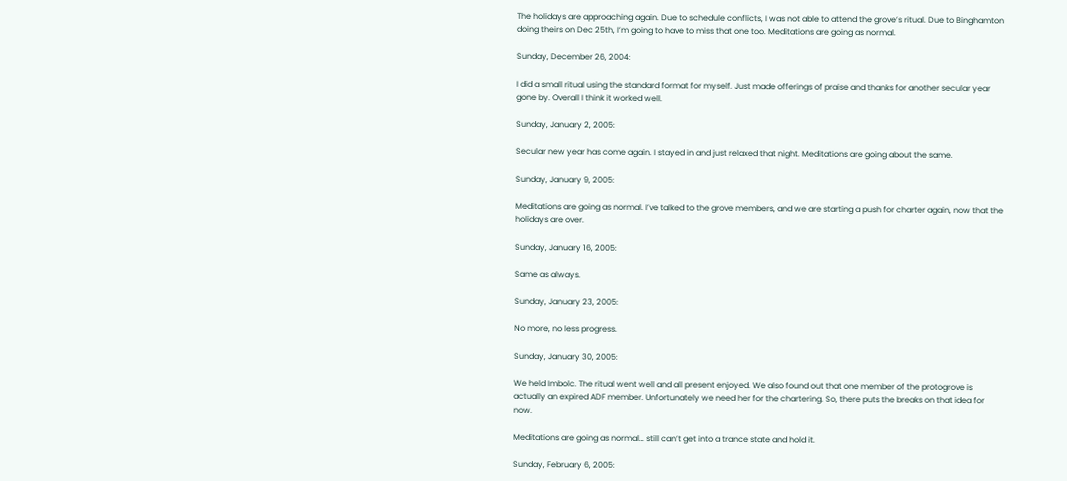The holidays are approaching again. Due to schedule conflicts, I was not able to attend the grove’s ritual. Due to Binghamton doing theirs on Dec 25th, I’m going to have to miss that one too. Meditations are going as normal.

Sunday, December 26, 2004:

I did a small ritual using the standard format for myself. Just made offerings of praise and thanks for another secular year gone by. Overall I think it worked well.

Sunday, January 2, 2005:

Secular new year has come again. I stayed in and just relaxed that night. Meditations are going about the same.

Sunday, January 9, 2005:

Meditations are going as normal. I’ve talked to the grove members, and we are starting a push for charter again, now that the holidays are over.

Sunday, January 16, 2005:

Same as always.

Sunday, January 23, 2005:

No more, no less progress.

Sunday, January 30, 2005:

We held Imbolc. The ritual went well and all present enjoyed. We also found out that one member of the protogrove is actually an expired ADF member. Unfortunately we need her for the chartering. So, there puts the breaks on that idea for now.

Meditations are going as normal… still can’t get into a trance state and hold it.

Sunday, February 6, 2005: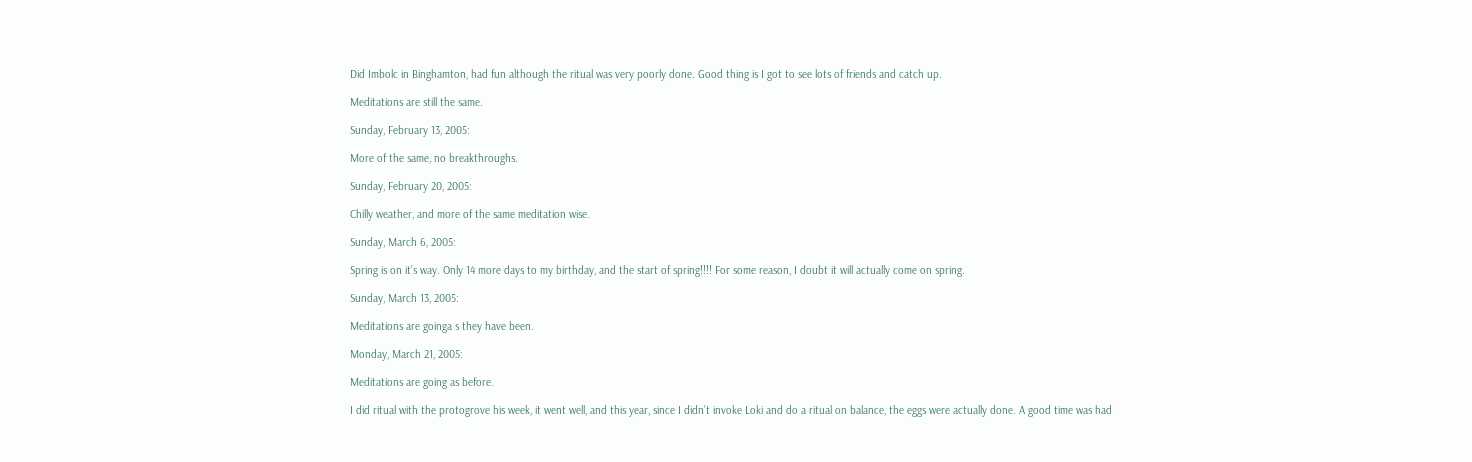Did Imbolc in Binghamton, had fun although the ritual was very poorly done. Good thing is I got to see lots of friends and catch up.

Meditations are still the same.

Sunday, February 13, 2005:

More of the same, no breakthroughs.

Sunday, February 20, 2005:

Chilly weather, and more of the same meditation wise.

Sunday, March 6, 2005:

Spring is on it’s way. Only 14 more days to my birthday, and the start of spring!!!! For some reason, I doubt it will actually come on spring.

Sunday, March 13, 2005:

Meditations are goinga s they have been.

Monday, March 21, 2005:

Meditations are going as before.

I did ritual with the protogrove his week, it went well, and this year, since I didn’t invoke Loki and do a ritual on balance, the eggs were actually done. A good time was had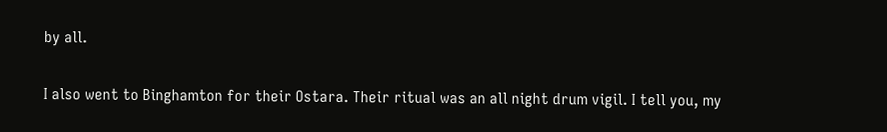by all.

I also went to Binghamton for their Ostara. Their ritual was an all night drum vigil. I tell you, my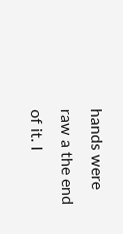hands were raw a the end of it. I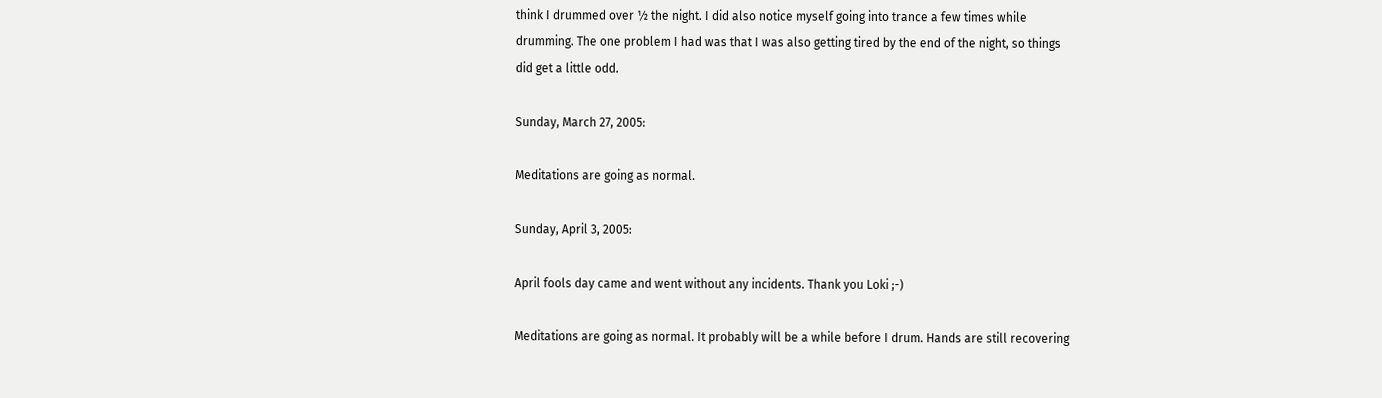think I drummed over ½ the night. I did also notice myself going into trance a few times while drumming. The one problem I had was that I was also getting tired by the end of the night, so things did get a little odd.

Sunday, March 27, 2005:

Meditations are going as normal.

Sunday, April 3, 2005:

April fools day came and went without any incidents. Thank you Loki ;-)

Meditations are going as normal. It probably will be a while before I drum. Hands are still recovering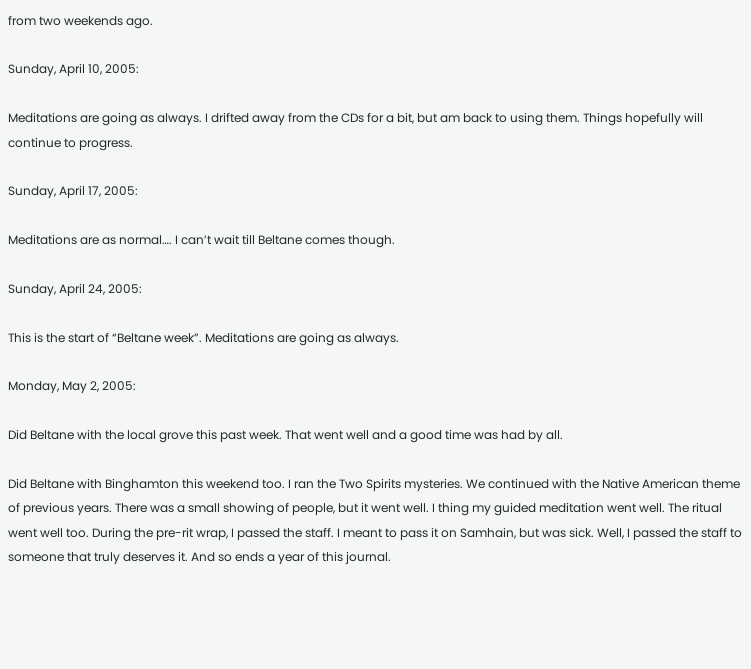from two weekends ago.

Sunday, April 10, 2005:

Meditations are going as always. I drifted away from the CDs for a bit, but am back to using them. Things hopefully will continue to progress.

Sunday, April 17, 2005:

Meditations are as normal…. I can’t wait till Beltane comes though.

Sunday, April 24, 2005:

This is the start of “Beltane week”. Meditations are going as always.

Monday, May 2, 2005:

Did Beltane with the local grove this past week. That went well and a good time was had by all.

Did Beltane with Binghamton this weekend too. I ran the Two Spirits mysteries. We continued with the Native American theme of previous years. There was a small showing of people, but it went well. I thing my guided meditation went well. The ritual went well too. During the pre-rit wrap, I passed the staff. I meant to pass it on Samhain, but was sick. Well, I passed the staff to someone that truly deserves it. And so ends a year of this journal.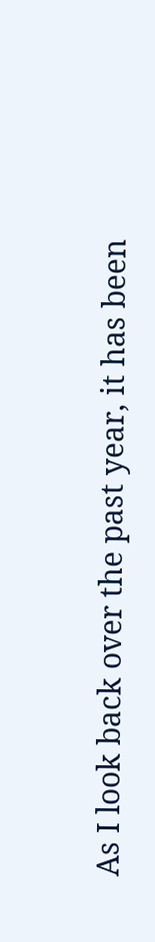As I look back over the past year, it has been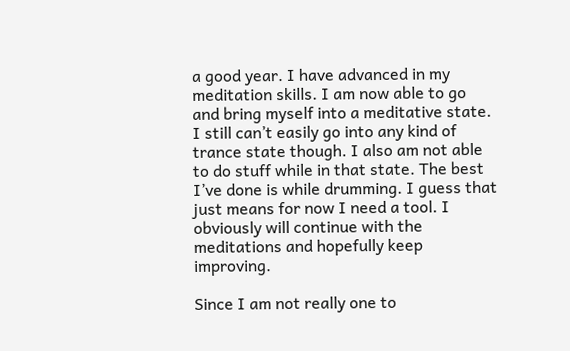a good year. I have advanced in my meditation skills. I am now able to go and bring myself into a meditative state. I still can’t easily go into any kind of trance state though. I also am not able to do stuff while in that state. The best I’ve done is while drumming. I guess that just means for now I need a tool. I obviously will continue with the meditations and hopefully keep improving.

Since I am not really one to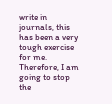write in journals, this has been a very tough exercise for me. Therefore, I am going to stop the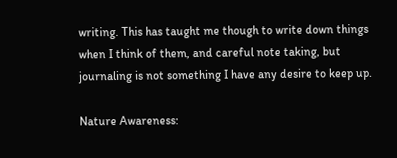writing. This has taught me though to write down things when I think of them, and careful note taking, but journaling is not something I have any desire to keep up.

Nature Awareness: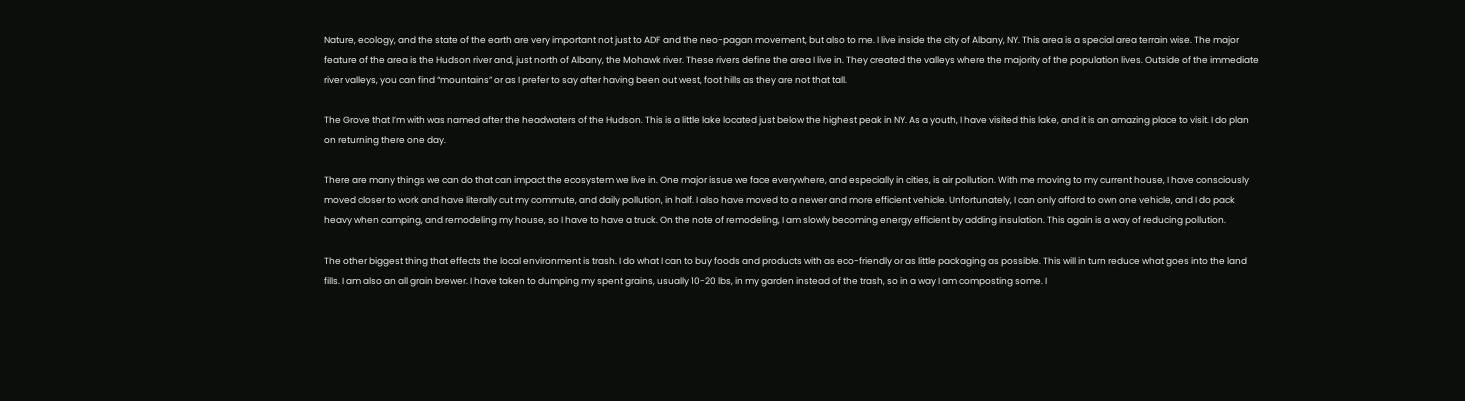Nature, ecology, and the state of the earth are very important not just to ADF and the neo-pagan movement, but also to me. I live inside the city of Albany, NY. This area is a special area terrain wise. The major feature of the area is the Hudson river and, just north of Albany, the Mohawk river. These rivers define the area I live in. They created the valleys where the majority of the population lives. Outside of the immediate river valleys, you can find “mountains” or as I prefer to say after having been out west, foot hills as they are not that tall.

The Grove that I’m with was named after the headwaters of the Hudson. This is a little lake located just below the highest peak in NY. As a youth, I have visited this lake, and it is an amazing place to visit. I do plan on returning there one day.

There are many things we can do that can impact the ecosystem we live in. One major issue we face everywhere, and especially in cities, is air pollution. With me moving to my current house, I have consciously moved closer to work and have literally cut my commute, and daily pollution, in half. I also have moved to a newer and more efficient vehicle. Unfortunately, I can only afford to own one vehicle, and I do pack heavy when camping, and remodeling my house, so I have to have a truck. On the note of remodeling, I am slowly becoming energy efficient by adding insulation. This again is a way of reducing pollution.

The other biggest thing that effects the local environment is trash. I do what I can to buy foods and products with as eco-friendly or as little packaging as possible. This will in turn reduce what goes into the land fills. I am also an all grain brewer. I have taken to dumping my spent grains, usually 10-20 lbs, in my garden instead of the trash, so in a way I am composting some. I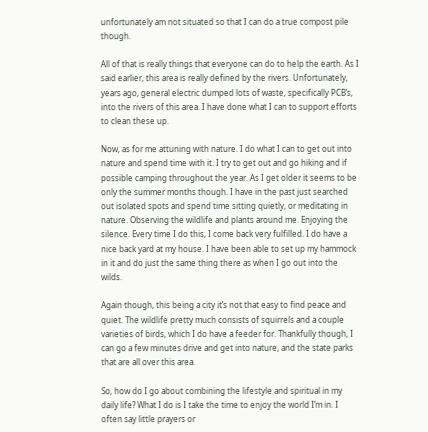unfortunately am not situated so that I can do a true compost pile though.

All of that is really things that everyone can do to help the earth. As I said earlier, this area is really defined by the rivers. Unfortunately, years ago, general electric dumped lots of waste, specifically PCB’s, into the rivers of this area. I have done what I can to support efforts to clean these up.

Now, as for me attuning with nature. I do what I can to get out into nature and spend time with it. I try to get out and go hiking and if possible camping throughout the year. As I get older it seems to be only the summer months though. I have in the past just searched out isolated spots and spend time sitting quietly, or meditating in nature. Observing the wildlife and plants around me. Enjoying the silence. Every time I do this, I come back very fulfilled. I do have a nice back yard at my house. I have been able to set up my hammock in it and do just the same thing there as when I go out into the wilds.

Again though, this being a city it’s not that easy to find peace and quiet. The wildlife pretty much consists of squirrels and a couple varieties of birds, which I do have a feeder for. Thankfully though, I can go a few minutes drive and get into nature, and the state parks that are all over this area.

So, how do I go about combining the lifestyle and spiritual in my daily life? What I do is I take the time to enjoy the world I’m in. I often say little prayers or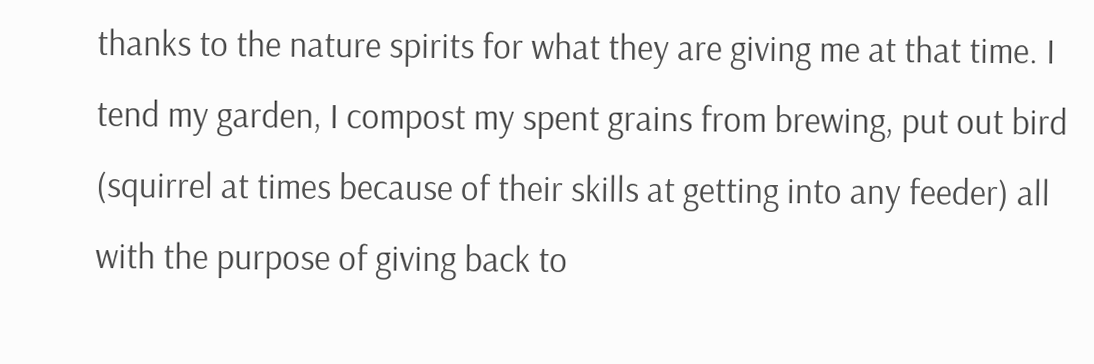thanks to the nature spirits for what they are giving me at that time. I tend my garden, I compost my spent grains from brewing, put out bird (squirrel at times because of their skills at getting into any feeder) all with the purpose of giving back to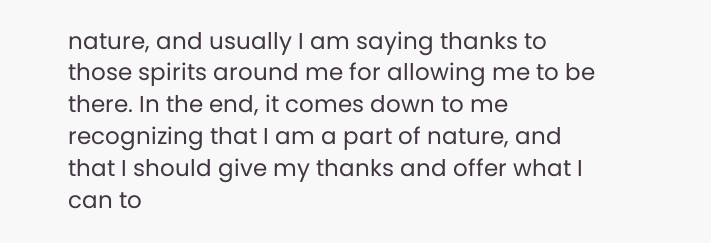nature, and usually I am saying thanks to those spirits around me for allowing me to be there. In the end, it comes down to me recognizing that I am a part of nature, and that I should give my thanks and offer what I can to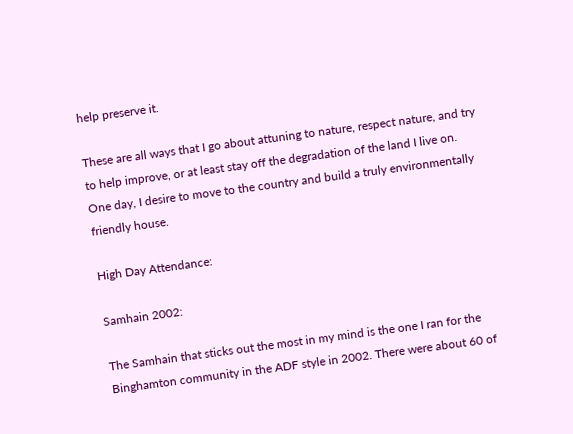help preserve it.

These are all ways that I go about attuning to nature, respect nature, and try to help improve, or at least stay off the degradation of the land I live on. One day, I desire to move to the country and build a truly environmentally friendly house.

High Day Attendance:

Samhain 2002:

The Samhain that sticks out the most in my mind is the one I ran for the Binghamton community in the ADF style in 2002. There were about 60 of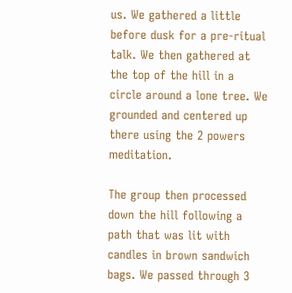us. We gathered a little before dusk for a pre-ritual talk. We then gathered at the top of the hill in a circle around a lone tree. We grounded and centered up there using the 2 powers meditation.

The group then processed down the hill following a path that was lit with candles in brown sandwich bags. We passed through 3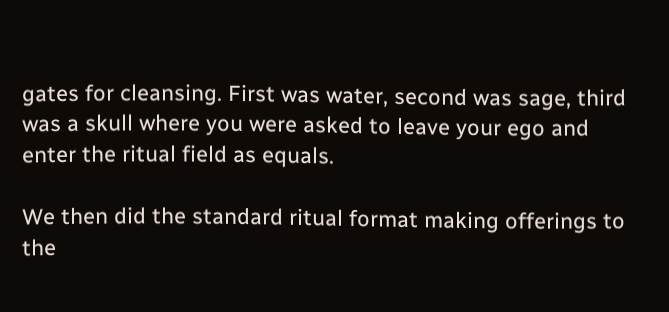gates for cleansing. First was water, second was sage, third was a skull where you were asked to leave your ego and enter the ritual field as equals.

We then did the standard ritual format making offerings to the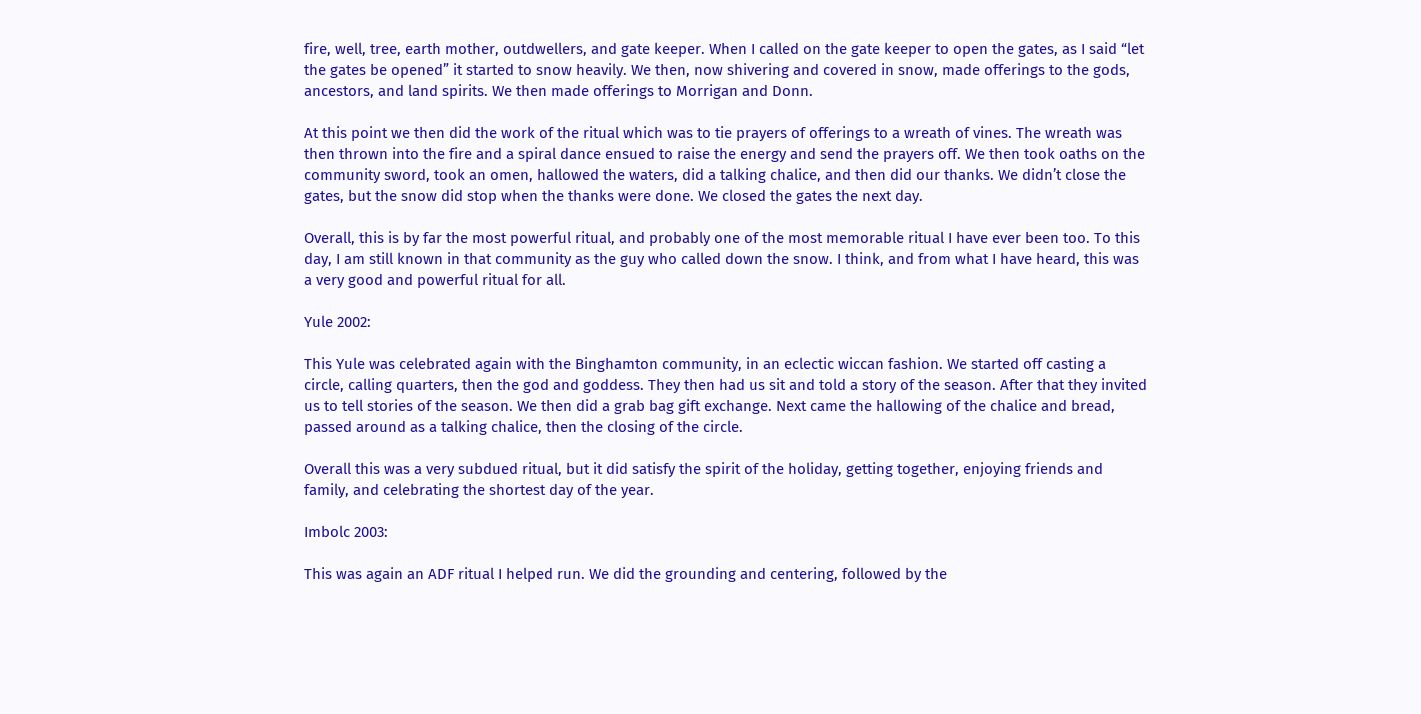fire, well, tree, earth mother, outdwellers, and gate keeper. When I called on the gate keeper to open the gates, as I said “let the gates be opened” it started to snow heavily. We then, now shivering and covered in snow, made offerings to the gods, ancestors, and land spirits. We then made offerings to Morrigan and Donn.

At this point we then did the work of the ritual which was to tie prayers of offerings to a wreath of vines. The wreath was then thrown into the fire and a spiral dance ensued to raise the energy and send the prayers off. We then took oaths on the community sword, took an omen, hallowed the waters, did a talking chalice, and then did our thanks. We didn’t close the gates, but the snow did stop when the thanks were done. We closed the gates the next day.

Overall, this is by far the most powerful ritual, and probably one of the most memorable ritual I have ever been too. To this day, I am still known in that community as the guy who called down the snow. I think, and from what I have heard, this was a very good and powerful ritual for all.

Yule 2002:

This Yule was celebrated again with the Binghamton community, in an eclectic wiccan fashion. We started off casting a circle, calling quarters, then the god and goddess. They then had us sit and told a story of the season. After that they invited us to tell stories of the season. We then did a grab bag gift exchange. Next came the hallowing of the chalice and bread, passed around as a talking chalice, then the closing of the circle.

Overall this was a very subdued ritual, but it did satisfy the spirit of the holiday, getting together, enjoying friends and family, and celebrating the shortest day of the year.

Imbolc 2003:

This was again an ADF ritual I helped run. We did the grounding and centering, followed by the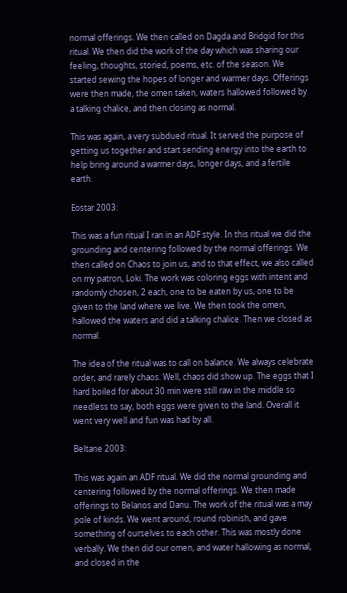normal offerings. We then called on Dagda and Bridgid for this ritual. We then did the work of the day which was sharing our feeling, thoughts, storied, poems, etc. of the season. We started sewing the hopes of longer and warmer days. Offerings were then made, the omen taken, waters hallowed followed by a talking chalice, and then closing as normal.

This was again, a very subdued ritual. It served the purpose of getting us together and start sending energy into the earth to help bring around a warmer days, longer days, and a fertile earth.

Eostar 2003:

This was a fun ritual I ran in an ADF style. In this ritual we did the grounding and centering followed by the normal offerings. We then called on Chaos to join us, and to that effect, we also called on my patron, Loki. The work was coloring eggs with intent and randomly chosen, 2 each, one to be eaten by us, one to be given to the land where we live. We then took the omen, hallowed the waters and did a talking chalice. Then we closed as normal.

The idea of the ritual was to call on balance. We always celebrate order, and rarely chaos. Well, chaos did show up. The eggs that I hard boiled for about 30 min were still raw in the middle so needless to say, both eggs were given to the land. Overall it went very well and fun was had by all.

Beltane 2003:

This was again an ADF ritual. We did the normal grounding and centering followed by the normal offerings. We then made offerings to Belanos and Danu. The work of the ritual was a may pole of kinds. We went around, round robinish, and gave something of ourselves to each other. This was mostly done verbally. We then did our omen, and water hallowing as normal, and closed in the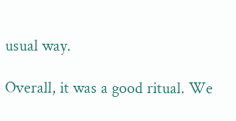usual way.

Overall, it was a good ritual. We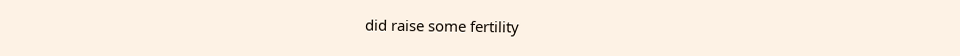did raise some fertility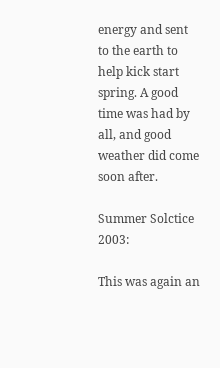energy and sent to the earth to help kick start spring. A good time was had by all, and good weather did come soon after.

Summer Solctice 2003:

This was again an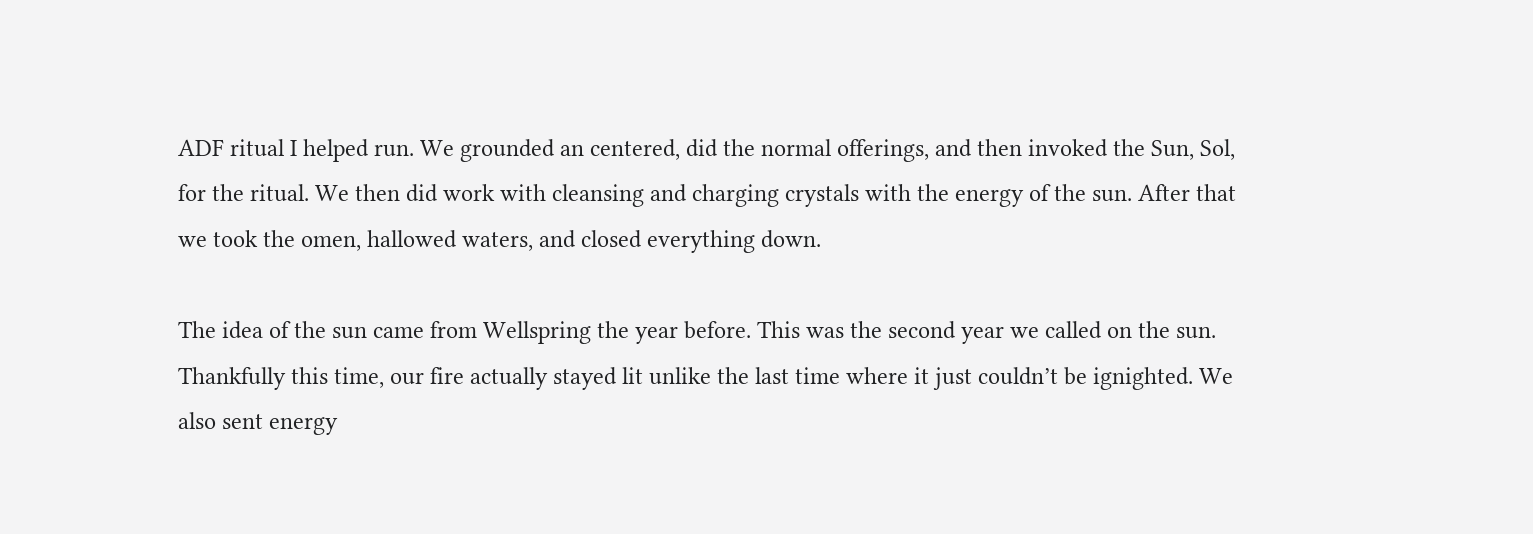ADF ritual I helped run. We grounded an centered, did the normal offerings, and then invoked the Sun, Sol, for the ritual. We then did work with cleansing and charging crystals with the energy of the sun. After that we took the omen, hallowed waters, and closed everything down.

The idea of the sun came from Wellspring the year before. This was the second year we called on the sun. Thankfully this time, our fire actually stayed lit unlike the last time where it just couldn’t be ignighted. We also sent energy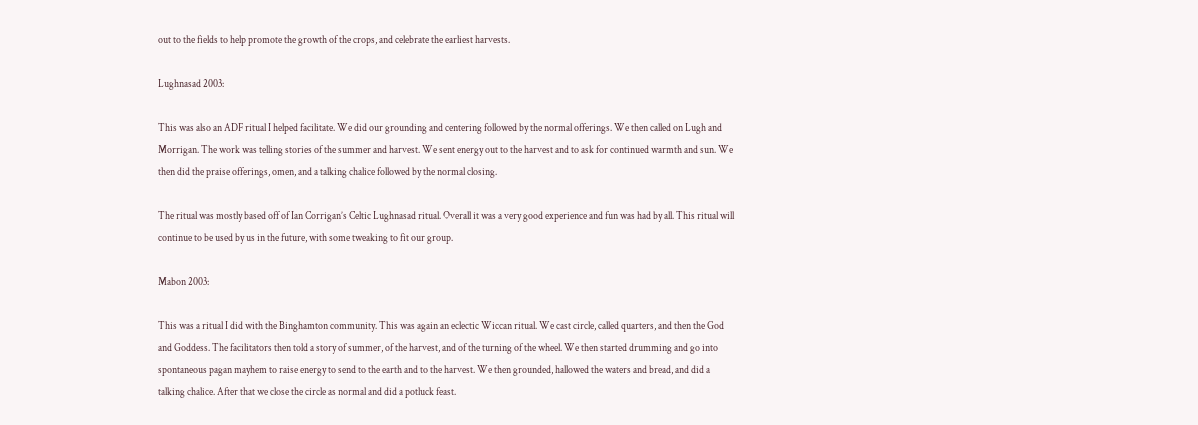out to the fields to help promote the growth of the crops, and celebrate the earliest harvests.

Lughnasad 2003:

This was also an ADF ritual I helped facilitate. We did our grounding and centering followed by the normal offerings. We then called on Lugh and Morrigan. The work was telling stories of the summer and harvest. We sent energy out to the harvest and to ask for continued warmth and sun. We then did the praise offerings, omen, and a talking chalice followed by the normal closing.

The ritual was mostly based off of Ian Corrigan’s Celtic Lughnasad ritual. Overall it was a very good experience and fun was had by all. This ritual will continue to be used by us in the future, with some tweaking to fit our group.

Mabon 2003:

This was a ritual I did with the Binghamton community. This was again an eclectic Wiccan ritual. We cast circle, called quarters, and then the God and Goddess. The facilitators then told a story of summer, of the harvest, and of the turning of the wheel. We then started drumming and go into spontaneous pagan mayhem to raise energy to send to the earth and to the harvest. We then grounded, hallowed the waters and bread, and did a talking chalice. After that we close the circle as normal and did a potluck feast.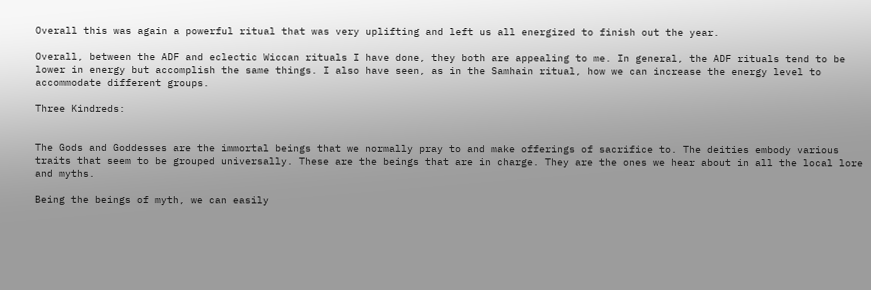Overall this was again a powerful ritual that was very uplifting and left us all energized to finish out the year.

Overall, between the ADF and eclectic Wiccan rituals I have done, they both are appealing to me. In general, the ADF rituals tend to be lower in energy but accomplish the same things. I also have seen, as in the Samhain ritual, how we can increase the energy level to accommodate different groups.

Three Kindreds:


The Gods and Goddesses are the immortal beings that we normally pray to and make offerings of sacrifice to. The deities embody various traits that seem to be grouped universally. These are the beings that are in charge. They are the ones we hear about in all the local lore and myths.

Being the beings of myth, we can easily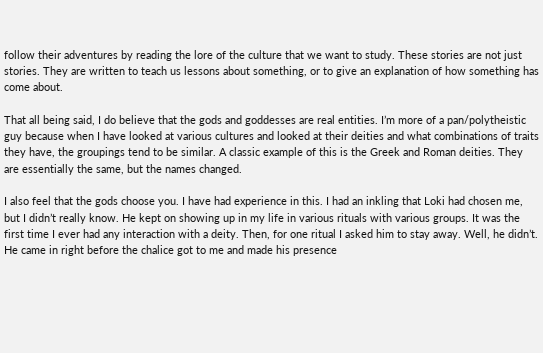follow their adventures by reading the lore of the culture that we want to study. These stories are not just stories. They are written to teach us lessons about something, or to give an explanation of how something has come about.

That all being said, I do believe that the gods and goddesses are real entities. I’m more of a pan/polytheistic guy because when I have looked at various cultures and looked at their deities and what combinations of traits they have, the groupings tend to be similar. A classic example of this is the Greek and Roman deities. They are essentially the same, but the names changed.

I also feel that the gods choose you. I have had experience in this. I had an inkling that Loki had chosen me, but I didn’t really know. He kept on showing up in my life in various rituals with various groups. It was the first time I ever had any interaction with a deity. Then, for one ritual I asked him to stay away. Well, he didn’t. He came in right before the chalice got to me and made his presence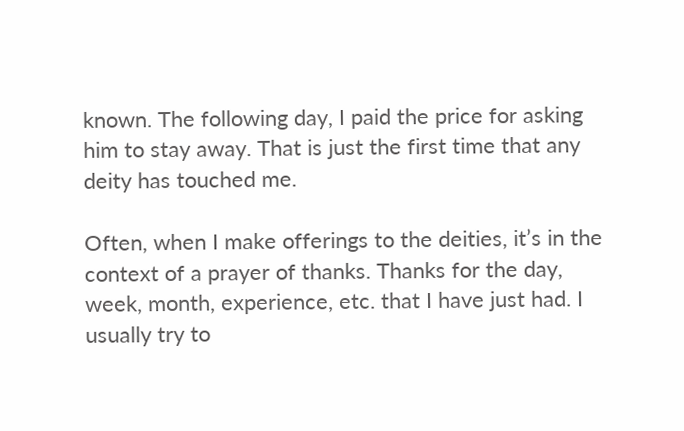known. The following day, I paid the price for asking him to stay away. That is just the first time that any deity has touched me.

Often, when I make offerings to the deities, it’s in the context of a prayer of thanks. Thanks for the day, week, month, experience, etc. that I have just had. I usually try to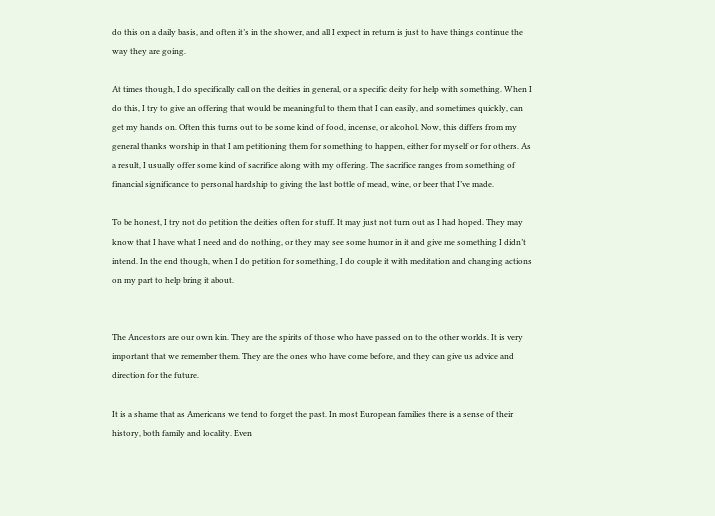do this on a daily basis, and often it’s in the shower, and all I expect in return is just to have things continue the way they are going.

At times though, I do specifically call on the deities in general, or a specific deity for help with something. When I do this, I try to give an offering that would be meaningful to them that I can easily, and sometimes quickly, can get my hands on. Often this turns out to be some kind of food, incense, or alcohol. Now, this differs from my general thanks worship in that I am petitioning them for something to happen, either for myself or for others. As a result, I usually offer some kind of sacrifice along with my offering. The sacrifice ranges from something of financial significance to personal hardship to giving the last bottle of mead, wine, or beer that I’ve made.

To be honest, I try not do petition the deities often for stuff. It may just not turn out as I had hoped. They may know that I have what I need and do nothing, or they may see some humor in it and give me something I didn’t intend. In the end though, when I do petition for something, I do couple it with meditation and changing actions on my part to help bring it about.


The Ancestors are our own kin. They are the spirits of those who have passed on to the other worlds. It is very important that we remember them. They are the ones who have come before, and they can give us advice and direction for the future.

It is a shame that as Americans we tend to forget the past. In most European families there is a sense of their history, both family and locality. Even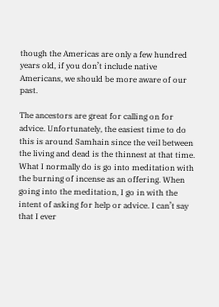though the Americas are only a few hundred years old, if you don’t include native Americans, we should be more aware of our past.

The ancestors are great for calling on for advice. Unfortunately, the easiest time to do this is around Samhain since the veil between the living and dead is the thinnest at that time. What I normally do is go into meditation with the burning of incense as an offering. When going into the meditation, I go in with the intent of asking for help or advice. I can’t say that I ever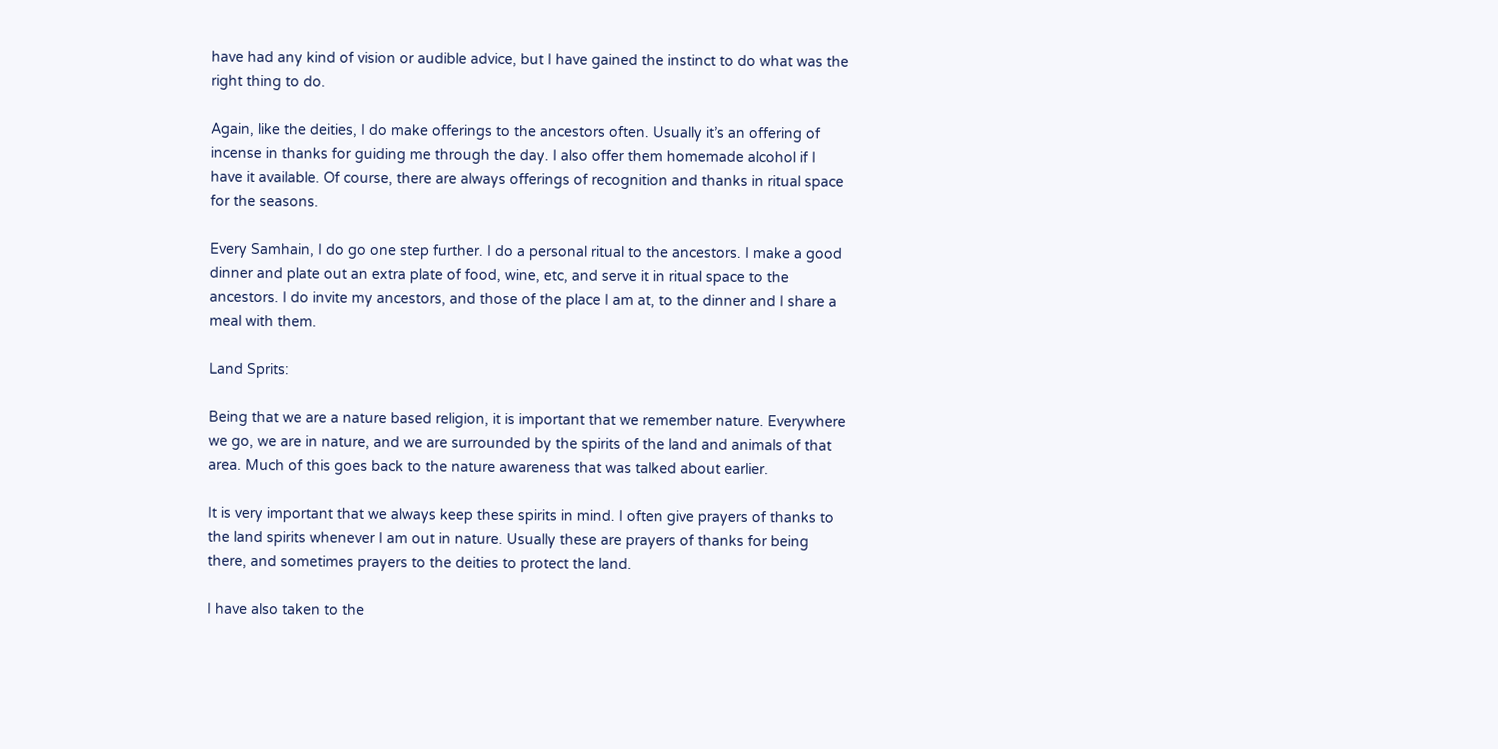have had any kind of vision or audible advice, but I have gained the instinct to do what was the right thing to do.

Again, like the deities, I do make offerings to the ancestors often. Usually it’s an offering of incense in thanks for guiding me through the day. I also offer them homemade alcohol if I have it available. Of course, there are always offerings of recognition and thanks in ritual space for the seasons.

Every Samhain, I do go one step further. I do a personal ritual to the ancestors. I make a good dinner and plate out an extra plate of food, wine, etc, and serve it in ritual space to the ancestors. I do invite my ancestors, and those of the place I am at, to the dinner and I share a meal with them.

Land Sprits:

Being that we are a nature based religion, it is important that we remember nature. Everywhere we go, we are in nature, and we are surrounded by the spirits of the land and animals of that area. Much of this goes back to the nature awareness that was talked about earlier.

It is very important that we always keep these spirits in mind. I often give prayers of thanks to the land spirits whenever I am out in nature. Usually these are prayers of thanks for being there, and sometimes prayers to the deities to protect the land.

I have also taken to the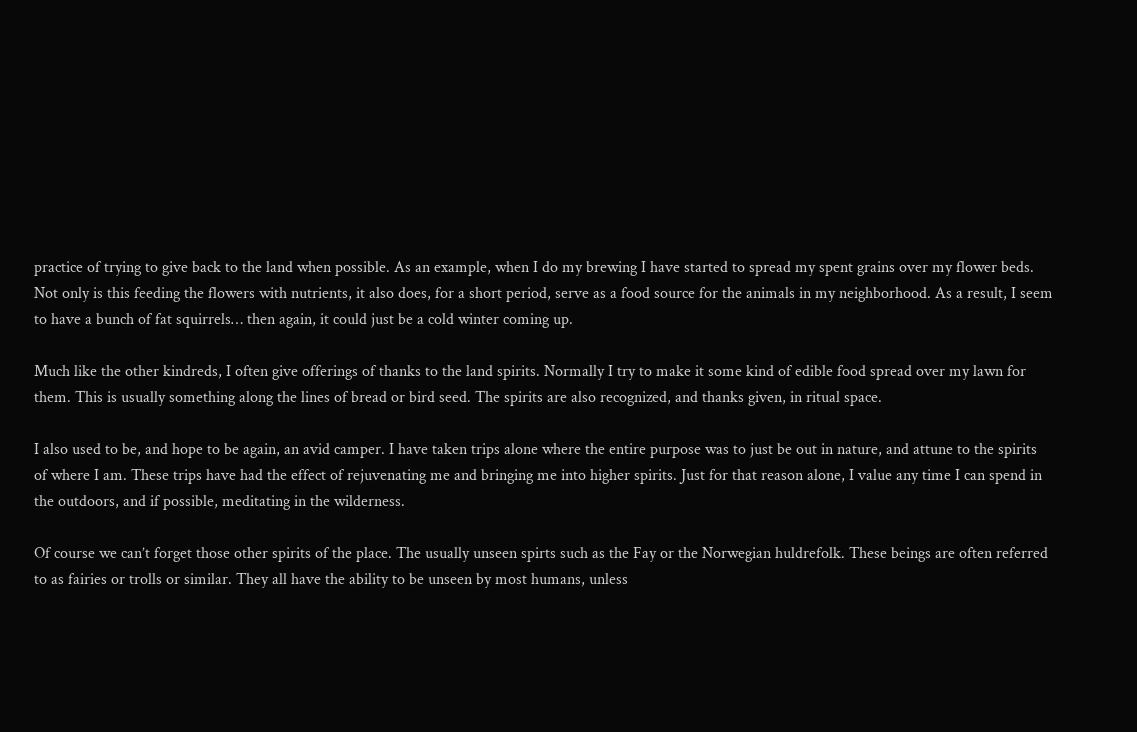practice of trying to give back to the land when possible. As an example, when I do my brewing I have started to spread my spent grains over my flower beds. Not only is this feeding the flowers with nutrients, it also does, for a short period, serve as a food source for the animals in my neighborhood. As a result, I seem to have a bunch of fat squirrels… then again, it could just be a cold winter coming up.

Much like the other kindreds, I often give offerings of thanks to the land spirits. Normally I try to make it some kind of edible food spread over my lawn for them. This is usually something along the lines of bread or bird seed. The spirits are also recognized, and thanks given, in ritual space.

I also used to be, and hope to be again, an avid camper. I have taken trips alone where the entire purpose was to just be out in nature, and attune to the spirits of where I am. These trips have had the effect of rejuvenating me and bringing me into higher spirits. Just for that reason alone, I value any time I can spend in the outdoors, and if possible, meditating in the wilderness.

Of course we can’t forget those other spirits of the place. The usually unseen spirts such as the Fay or the Norwegian huldrefolk. These beings are often referred to as fairies or trolls or similar. They all have the ability to be unseen by most humans, unless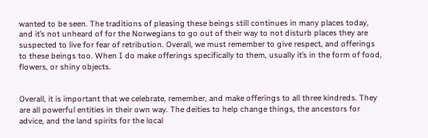wanted to be seen. The traditions of pleasing these beings still continues in many places today, and it’s not unheard of for the Norwegians to go out of their way to not disturb places they are suspected to live for fear of retribution. Overall, we must remember to give respect, and offerings to these beings too. When I do make offerings specifically to them, usually it’s in the form of food, flowers, or shiny objects.


Overall, it is important that we celebrate, remember, and make offerings to all three kindreds. They are all powerful entities in their own way. The deities to help change things, the ancestors for advice, and the land spirits for the local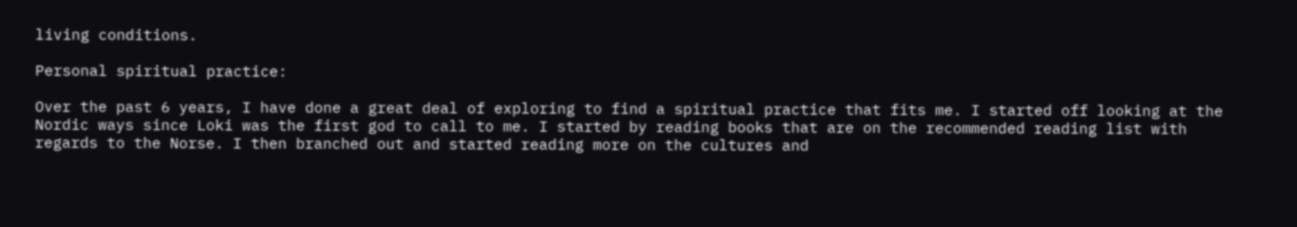living conditions.

Personal spiritual practice:

Over the past 6 years, I have done a great deal of exploring to find a spiritual practice that fits me. I started off looking at the Nordic ways since Loki was the first god to call to me. I started by reading books that are on the recommended reading list with regards to the Norse. I then branched out and started reading more on the cultures and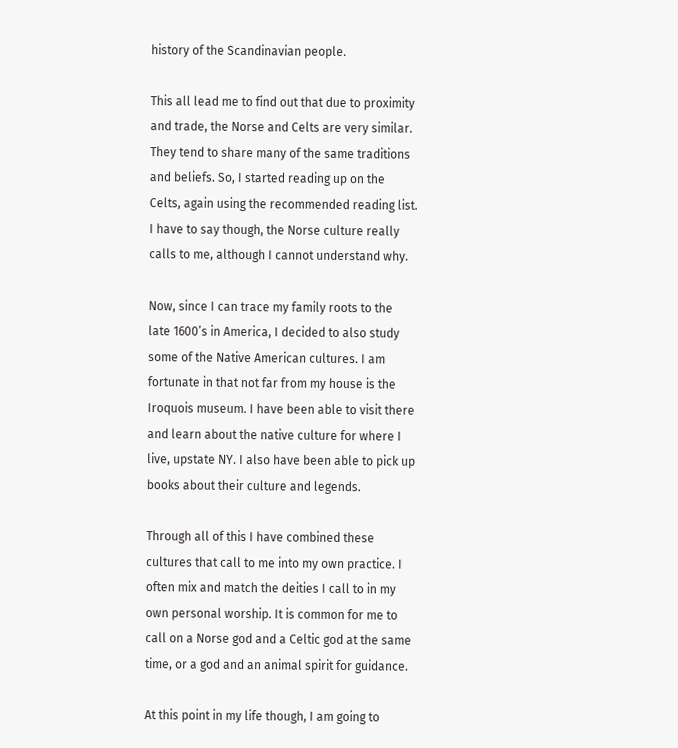history of the Scandinavian people.

This all lead me to find out that due to proximity and trade, the Norse and Celts are very similar. They tend to share many of the same traditions and beliefs. So, I started reading up on the Celts, again using the recommended reading list. I have to say though, the Norse culture really calls to me, although I cannot understand why.

Now, since I can trace my family roots to the late 1600’s in America, I decided to also study some of the Native American cultures. I am fortunate in that not far from my house is the Iroquois museum. I have been able to visit there and learn about the native culture for where I live, upstate NY. I also have been able to pick up books about their culture and legends.

Through all of this I have combined these cultures that call to me into my own practice. I often mix and match the deities I call to in my own personal worship. It is common for me to call on a Norse god and a Celtic god at the same time, or a god and an animal spirit for guidance.

At this point in my life though, I am going to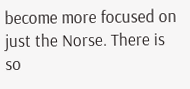become more focused on just the Norse. There is so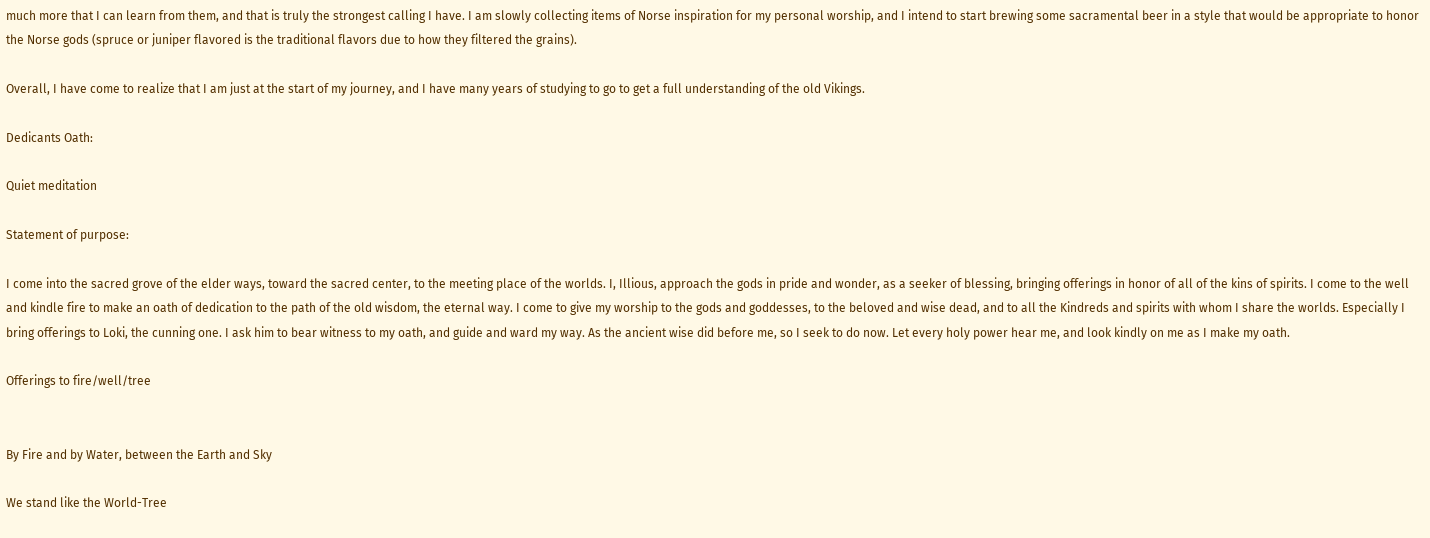much more that I can learn from them, and that is truly the strongest calling I have. I am slowly collecting items of Norse inspiration for my personal worship, and I intend to start brewing some sacramental beer in a style that would be appropriate to honor the Norse gods (spruce or juniper flavored is the traditional flavors due to how they filtered the grains).

Overall, I have come to realize that I am just at the start of my journey, and I have many years of studying to go to get a full understanding of the old Vikings.

Dedicants Oath:

Quiet meditation

Statement of purpose:

I come into the sacred grove of the elder ways, toward the sacred center, to the meeting place of the worlds. I, Illious, approach the gods in pride and wonder, as a seeker of blessing, bringing offerings in honor of all of the kins of spirits. I come to the well and kindle fire to make an oath of dedication to the path of the old wisdom, the eternal way. I come to give my worship to the gods and goddesses, to the beloved and wise dead, and to all the Kindreds and spirits with whom I share the worlds. Especially I bring offerings to Loki, the cunning one. I ask him to bear witness to my oath, and guide and ward my way. As the ancient wise did before me, so I seek to do now. Let every holy power hear me, and look kindly on me as I make my oath.

Offerings to fire/well/tree


By Fire and by Water, between the Earth and Sky

We stand like the World-Tree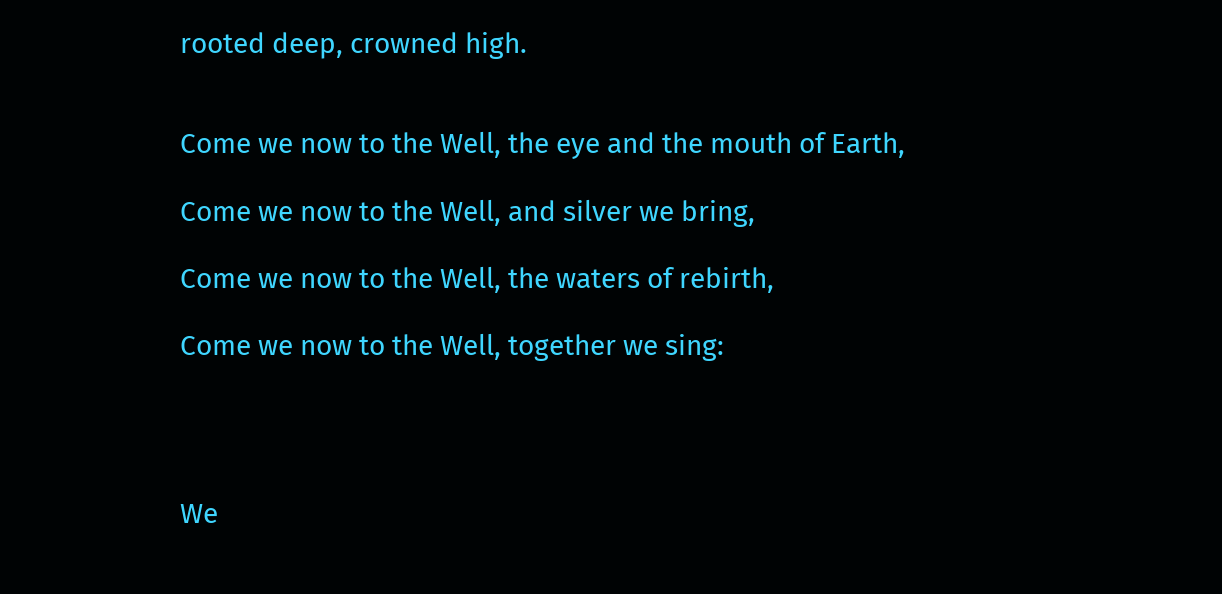rooted deep, crowned high.


Come we now to the Well, the eye and the mouth of Earth,

Come we now to the Well, and silver we bring,

Come we now to the Well, the waters of rebirth,

Come we now to the Well, together we sing:




We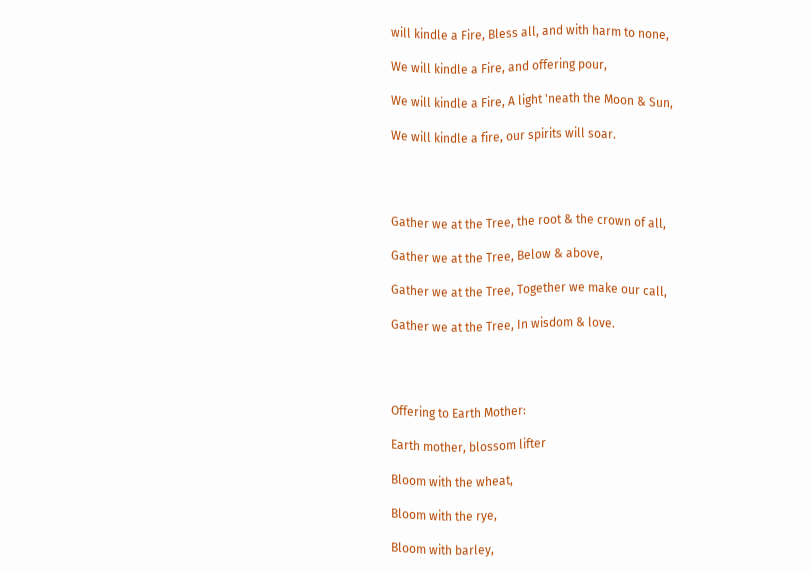will kindle a Fire, Bless all, and with harm to none,

We will kindle a Fire, and offering pour,

We will kindle a Fire, A light 'neath the Moon & Sun,

We will kindle a fire, our spirits will soar.




Gather we at the Tree, the root & the crown of all,

Gather we at the Tree, Below & above,

Gather we at the Tree, Together we make our call,

Gather we at the Tree, In wisdom & love.




Offering to Earth Mother:

Earth mother, blossom lifter

Bloom with the wheat,

Bloom with the rye,

Bloom with barley,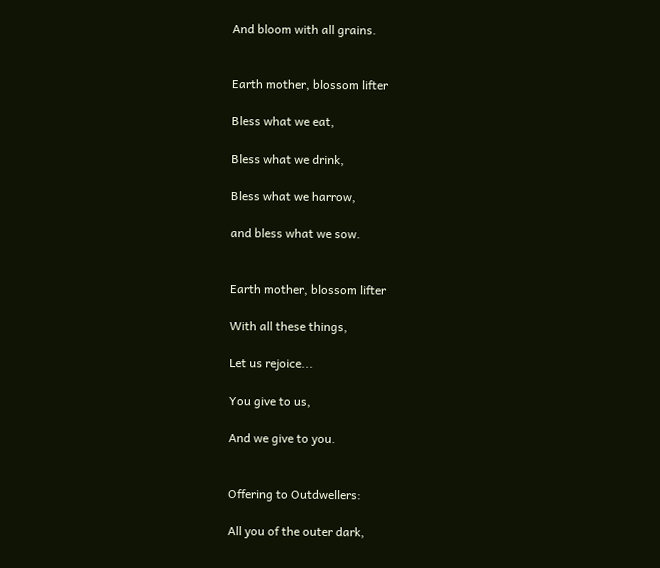And bloom with all grains.


Earth mother, blossom lifter

Bless what we eat,

Bless what we drink,

Bless what we harrow,

and bless what we sow.


Earth mother, blossom lifter

With all these things,

Let us rejoice...

You give to us,

And we give to you.


Offering to Outdwellers:

All you of the outer dark,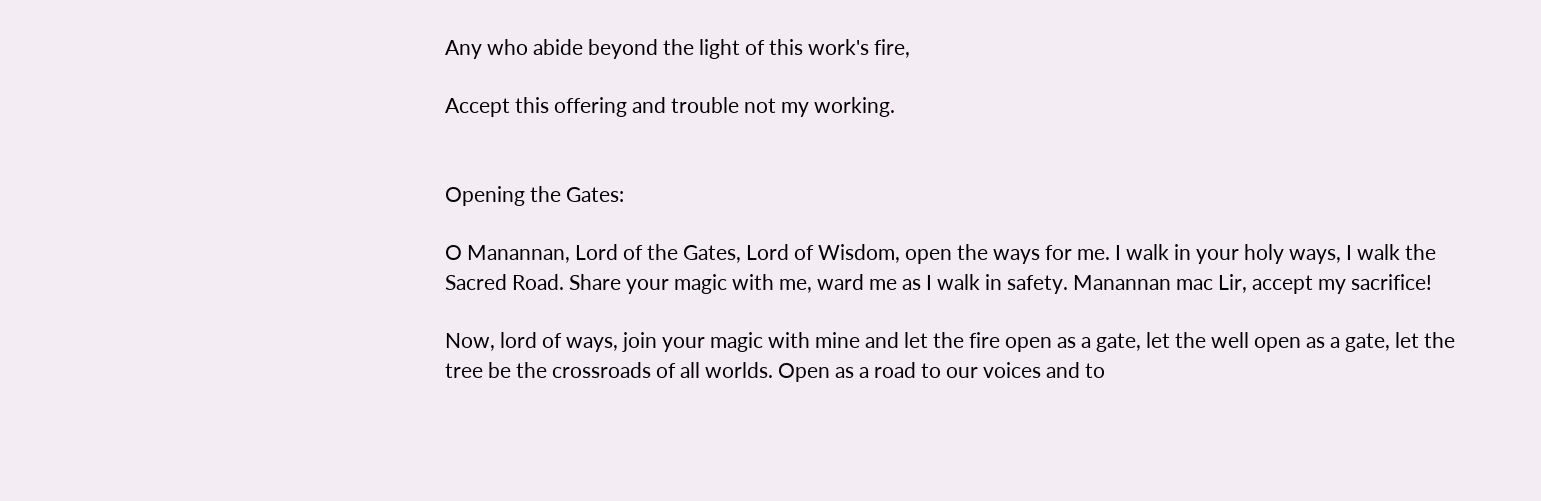Any who abide beyond the light of this work's fire,

Accept this offering and trouble not my working.


Opening the Gates:

O Manannan, Lord of the Gates, Lord of Wisdom, open the ways for me. I walk in your holy ways, I walk the Sacred Road. Share your magic with me, ward me as I walk in safety. Manannan mac Lir, accept my sacrifice!

Now, lord of ways, join your magic with mine and let the fire open as a gate, let the well open as a gate, let the tree be the crossroads of all worlds. Open as a road to our voices and to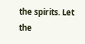the spirits. Let the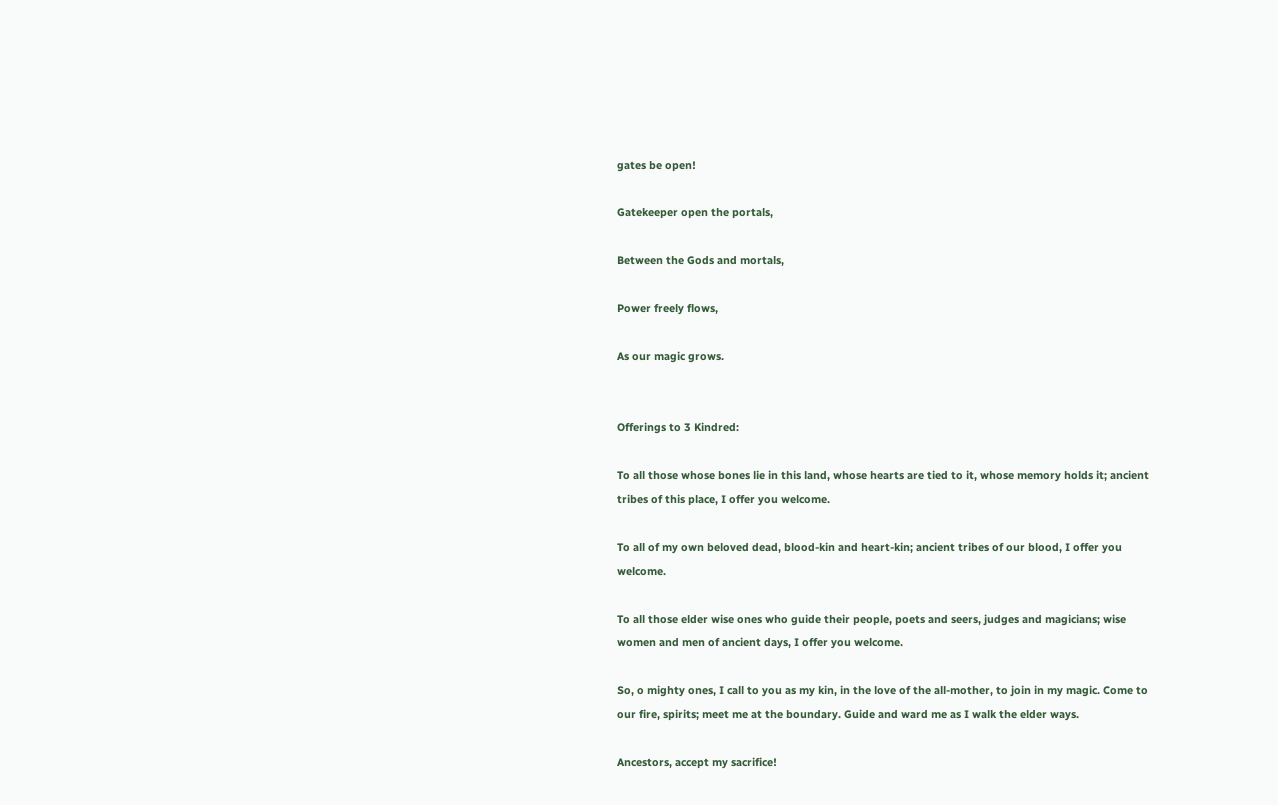gates be open!

Gatekeeper open the portals,

Between the Gods and mortals,

Power freely flows,

As our magic grows.


Offerings to 3 Kindred:

To all those whose bones lie in this land, whose hearts are tied to it, whose memory holds it; ancient tribes of this place, I offer you welcome.

To all of my own beloved dead, blood-kin and heart-kin; ancient tribes of our blood, I offer you welcome.

To all those elder wise ones who guide their people, poets and seers, judges and magicians; wise women and men of ancient days, I offer you welcome.

So, o mighty ones, I call to you as my kin, in the love of the all-mother, to join in my magic. Come to our fire, spirits; meet me at the boundary. Guide and ward me as I walk the elder ways.

Ancestors, accept my sacrifice!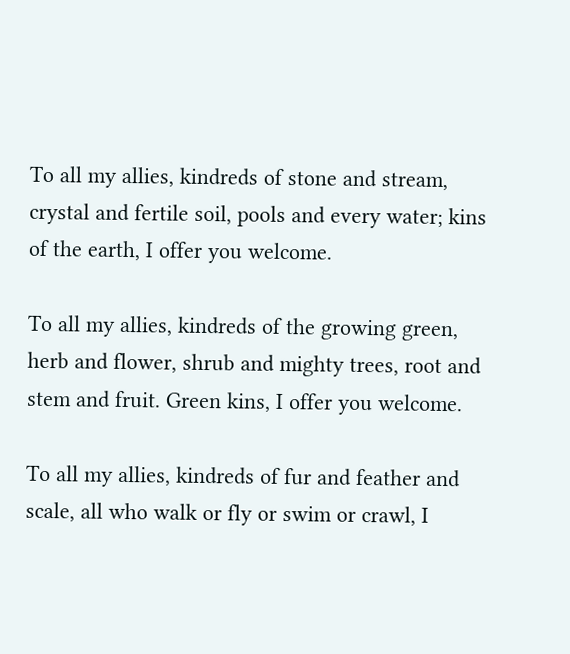To all my allies, kindreds of stone and stream, crystal and fertile soil, pools and every water; kins of the earth, I offer you welcome.

To all my allies, kindreds of the growing green, herb and flower, shrub and mighty trees, root and stem and fruit. Green kins, I offer you welcome.

To all my allies, kindreds of fur and feather and scale, all who walk or fly or swim or crawl, I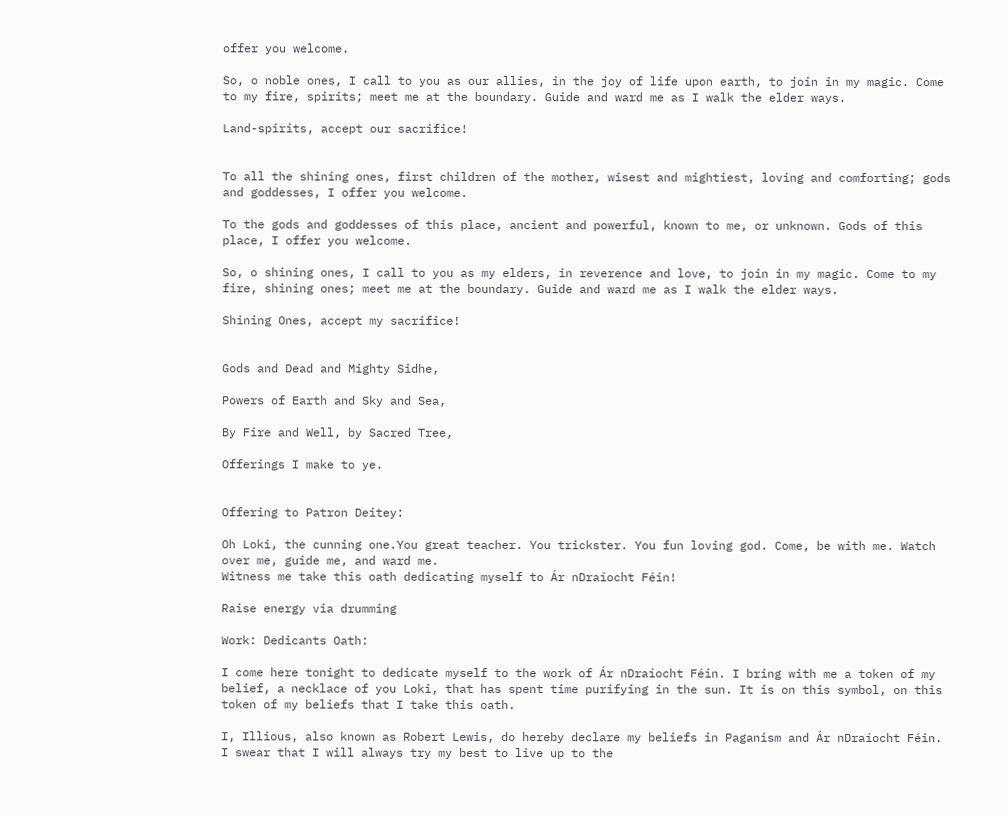offer you welcome.

So, o noble ones, I call to you as our allies, in the joy of life upon earth, to join in my magic. Come to my fire, spirits; meet me at the boundary. Guide and ward me as I walk the elder ways.

Land-spirits, accept our sacrifice!


To all the shining ones, first children of the mother, wisest and mightiest, loving and comforting; gods and goddesses, I offer you welcome.

To the gods and goddesses of this place, ancient and powerful, known to me, or unknown. Gods of this place, I offer you welcome.

So, o shining ones, I call to you as my elders, in reverence and love, to join in my magic. Come to my fire, shining ones; meet me at the boundary. Guide and ward me as I walk the elder ways.

Shining Ones, accept my sacrifice!


Gods and Dead and Mighty Sidhe,

Powers of Earth and Sky and Sea,

By Fire and Well, by Sacred Tree,

Offerings I make to ye.


Offering to Patron Deitey:

Oh Loki, the cunning one.You great teacher. You trickster. You fun loving god. Come, be with me. Watch over me, guide me, and ward me.
Witness me take this oath dedicating myself to Ár nDraíocht Féin!

Raise energy via drumming

Work: Dedicants Oath:

I come here tonight to dedicate myself to the work of Ár nDraíocht Féin. I bring with me a token of my belief, a necklace of you Loki, that has spent time purifying in the sun. It is on this symbol, on this token of my beliefs that I take this oath.

I, Illious, also known as Robert Lewis, do hereby declare my beliefs in Paganism and Ár nDraíocht Féin. I swear that I will always try my best to live up to the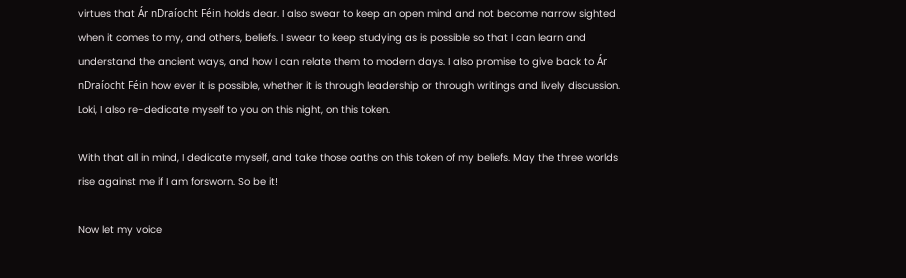virtues that Ár nDraíocht Féin holds dear. I also swear to keep an open mind and not become narrow sighted when it comes to my, and others, beliefs. I swear to keep studying as is possible so that I can learn and understand the ancient ways, and how I can relate them to modern days. I also promise to give back to Ár nDraíocht Féin how ever it is possible, whether it is through leadership or through writings and lively discussion. Loki, I also re-dedicate myself to you on this night, on this token.

With that all in mind, I dedicate myself, and take those oaths on this token of my beliefs. May the three worlds rise against me if I am forsworn. So be it!

Now let my voice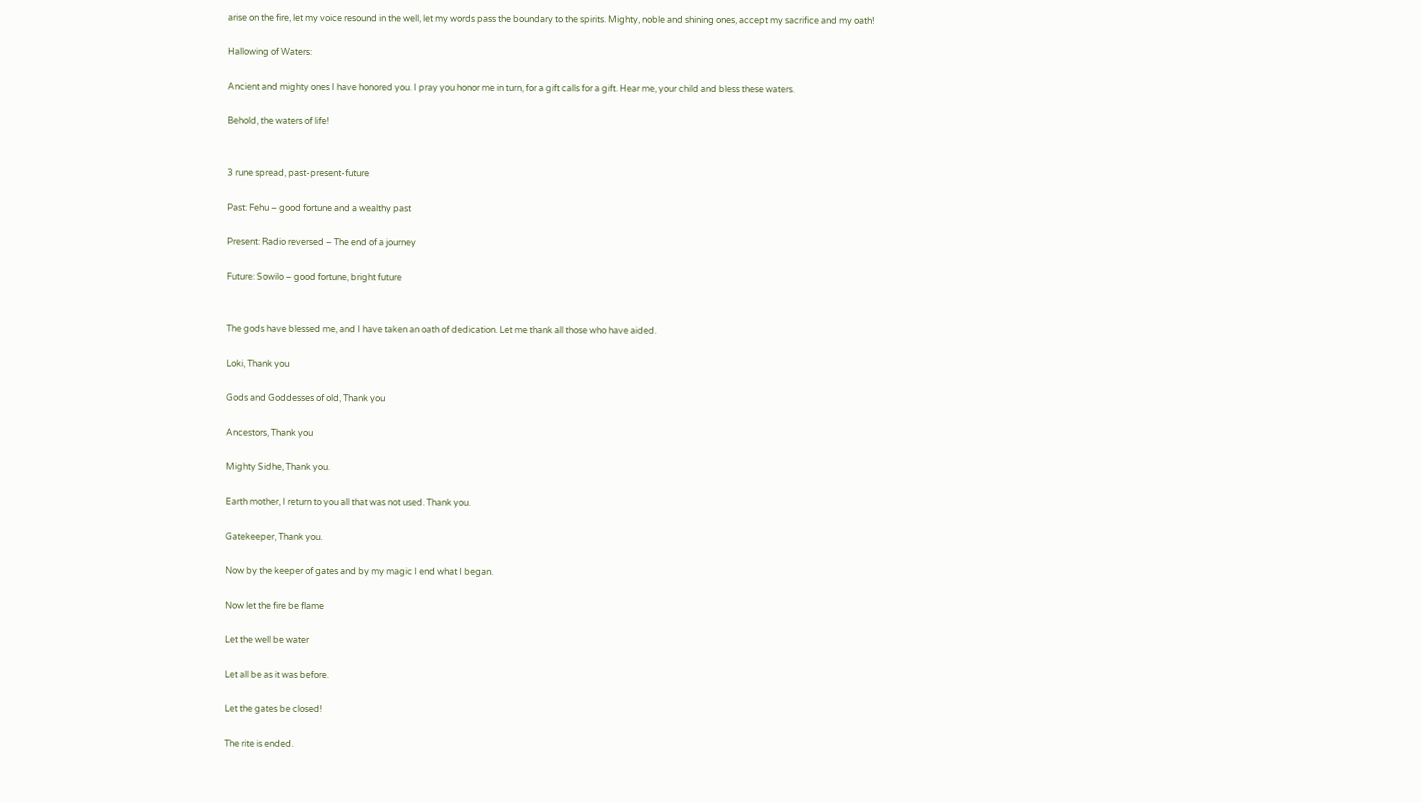arise on the fire, let my voice resound in the well, let my words pass the boundary to the spirits. Mighty, noble and shining ones, accept my sacrifice and my oath!

Hallowing of Waters:

Ancient and mighty ones I have honored you. I pray you honor me in turn, for a gift calls for a gift. Hear me, your child and bless these waters.

Behold, the waters of life!


3 rune spread, past-present-future

Past: Fehu – good fortune and a wealthy past

Present: Radio reversed – The end of a journey

Future: Sowilo – good fortune, bright future


The gods have blessed me, and I have taken an oath of dedication. Let me thank all those who have aided.

Loki, Thank you

Gods and Goddesses of old, Thank you

Ancestors, Thank you

Mighty Sidhe, Thank you.

Earth mother, I return to you all that was not used. Thank you.

Gatekeeper, Thank you.

Now by the keeper of gates and by my magic I end what I began.

Now let the fire be flame

Let the well be water

Let all be as it was before.

Let the gates be closed!

The rite is ended.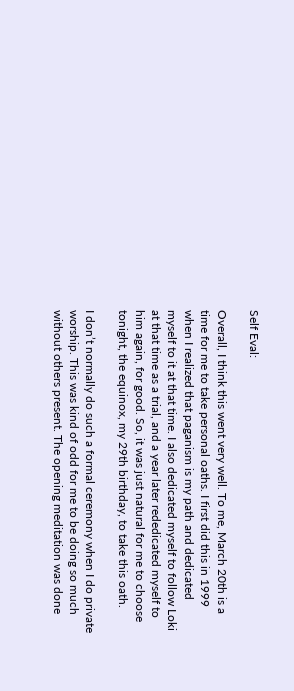Self Eval:

Overall, I think this went very well. To me, March 20th is a time for me to take personal oaths. I first did this in 1999 when I realized that paganism is my path and dedicated myself to it at that time. I also dedicated myself to follow Loki at that time as a trial, and a year later rededicated myself to him again, for good. So, it was just natural for me to choose tonight, the equinox, my 29th birthday, to take this oath.

I don’t normally do such a formal ceremony when I do private worship. This was kind of odd for me to be doing so much without others present. The opening meditation was done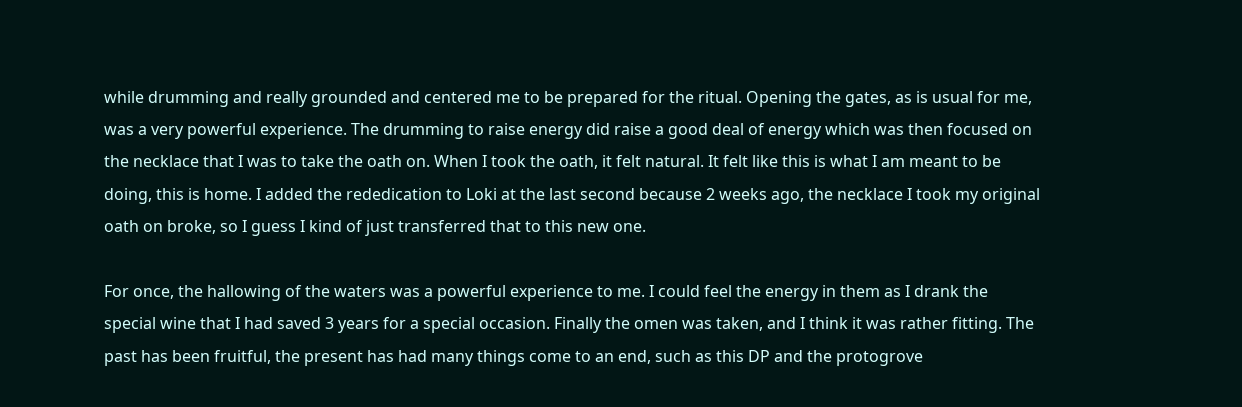while drumming and really grounded and centered me to be prepared for the ritual. Opening the gates, as is usual for me, was a very powerful experience. The drumming to raise energy did raise a good deal of energy which was then focused on the necklace that I was to take the oath on. When I took the oath, it felt natural. It felt like this is what I am meant to be doing, this is home. I added the rededication to Loki at the last second because 2 weeks ago, the necklace I took my original oath on broke, so I guess I kind of just transferred that to this new one.

For once, the hallowing of the waters was a powerful experience to me. I could feel the energy in them as I drank the special wine that I had saved 3 years for a special occasion. Finally the omen was taken, and I think it was rather fitting. The past has been fruitful, the present has had many things come to an end, such as this DP and the protogrove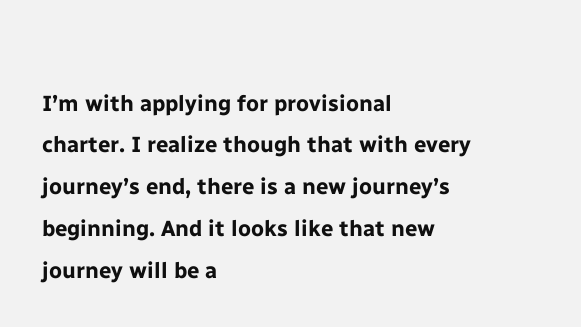I’m with applying for provisional charter. I realize though that with every journey’s end, there is a new journey’s beginning. And it looks like that new journey will be a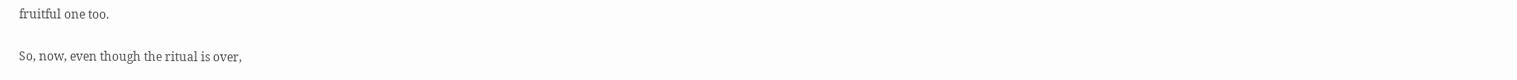fruitful one too.

So, now, even though the ritual is over,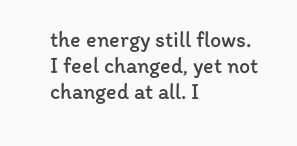the energy still flows. I feel changed, yet not changed at all. I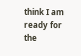think I am ready for the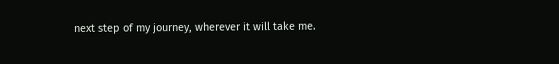next step of my journey, wherever it will take me.